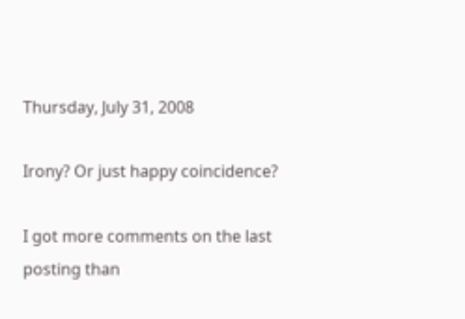Thursday, July 31, 2008

Irony? Or just happy coincidence?

I got more comments on the last posting than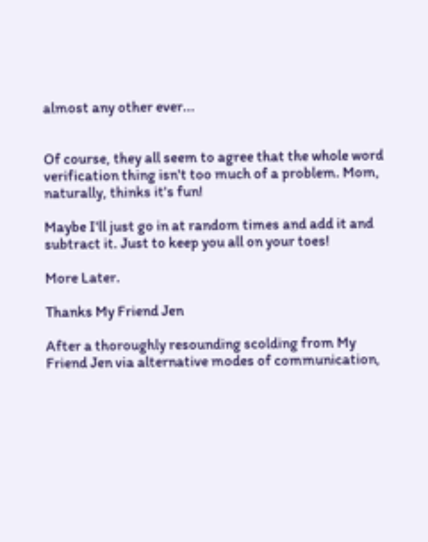almost any other ever...


Of course, they all seem to agree that the whole word verification thing isn't too much of a problem. Mom, naturally, thinks it's fun!

Maybe I'll just go in at random times and add it and subtract it. Just to keep you all on your toes!

More Later.

Thanks My Friend Jen

After a thoroughly resounding scolding from My Friend Jen via alternative modes of communication,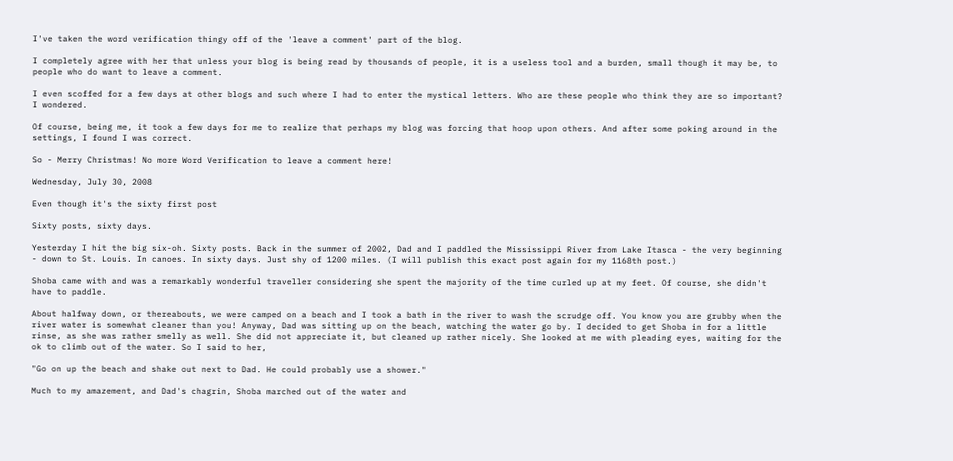I've taken the word verification thingy off of the 'leave a comment' part of the blog.

I completely agree with her that unless your blog is being read by thousands of people, it is a useless tool and a burden, small though it may be, to people who do want to leave a comment.

I even scoffed for a few days at other blogs and such where I had to enter the mystical letters. Who are these people who think they are so important? I wondered.

Of course, being me, it took a few days for me to realize that perhaps my blog was forcing that hoop upon others. And after some poking around in the settings, I found I was correct.

So - Merry Christmas! No more Word Verification to leave a comment here!

Wednesday, July 30, 2008

Even though it's the sixty first post

Sixty posts, sixty days.

Yesterday I hit the big six-oh. Sixty posts. Back in the summer of 2002, Dad and I paddled the Mississippi River from Lake Itasca - the very beginning - down to St. Louis. In canoes. In sixty days. Just shy of 1200 miles. (I will publish this exact post again for my 1168th post.)

Shoba came with and was a remarkably wonderful traveller considering she spent the majority of the time curled up at my feet. Of course, she didn't have to paddle.

About halfway down, or thereabouts, we were camped on a beach and I took a bath in the river to wash the scrudge off. You know you are grubby when the river water is somewhat cleaner than you! Anyway, Dad was sitting up on the beach, watching the water go by. I decided to get Shoba in for a little rinse, as she was rather smelly as well. She did not appreciate it, but cleaned up rather nicely. She looked at me with pleading eyes, waiting for the ok to climb out of the water. So I said to her,

"Go on up the beach and shake out next to Dad. He could probably use a shower."

Much to my amazement, and Dad's chagrin, Shoba marched out of the water and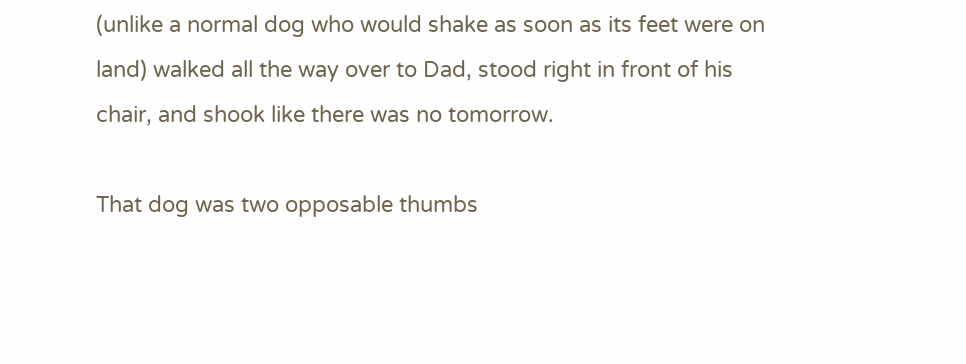(unlike a normal dog who would shake as soon as its feet were on land) walked all the way over to Dad, stood right in front of his chair, and shook like there was no tomorrow.

That dog was two opposable thumbs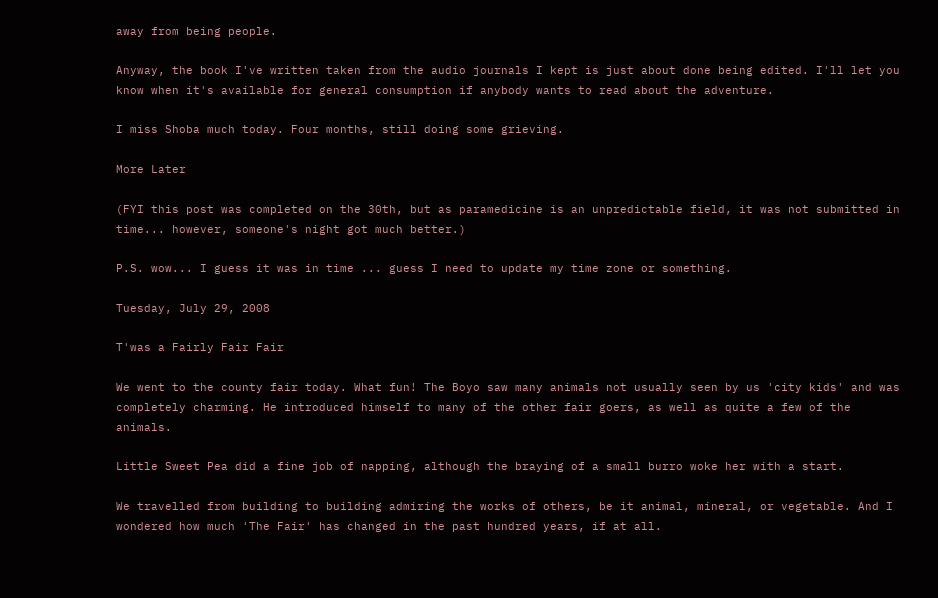away from being people.

Anyway, the book I've written taken from the audio journals I kept is just about done being edited. I'll let you know when it's available for general consumption if anybody wants to read about the adventure.

I miss Shoba much today. Four months, still doing some grieving.

More Later

(FYI this post was completed on the 30th, but as paramedicine is an unpredictable field, it was not submitted in time... however, someone's night got much better.)

P.S. wow... I guess it was in time ... guess I need to update my time zone or something.

Tuesday, July 29, 2008

T'was a Fairly Fair Fair

We went to the county fair today. What fun! The Boyo saw many animals not usually seen by us 'city kids' and was completely charming. He introduced himself to many of the other fair goers, as well as quite a few of the animals.

Little Sweet Pea did a fine job of napping, although the braying of a small burro woke her with a start.

We travelled from building to building admiring the works of others, be it animal, mineral, or vegetable. And I wondered how much 'The Fair' has changed in the past hundred years, if at all.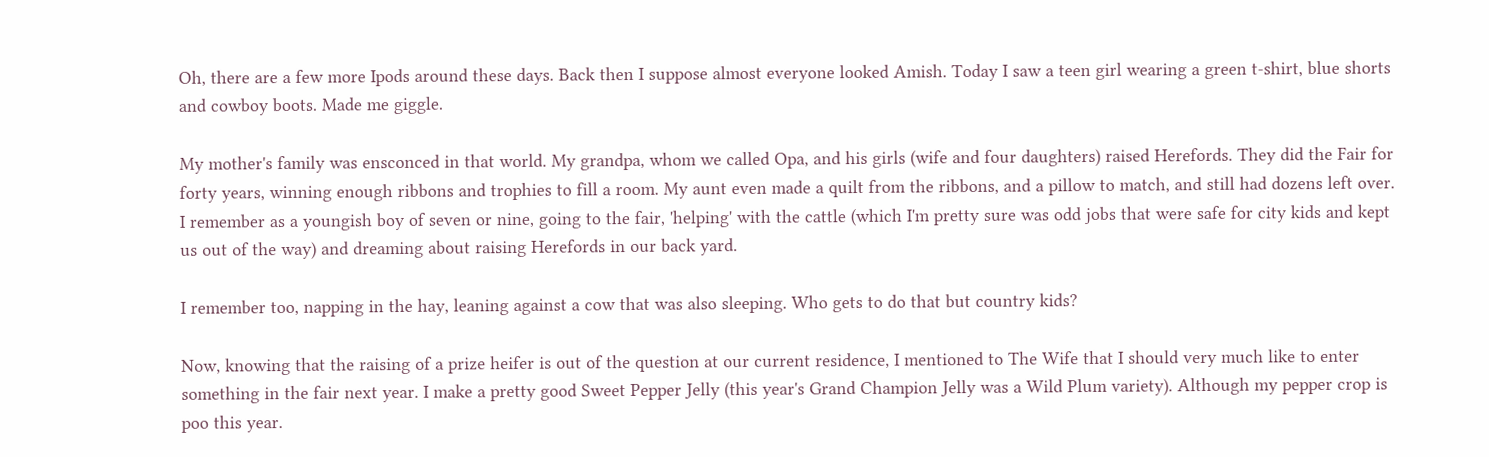Oh, there are a few more Ipods around these days. Back then I suppose almost everyone looked Amish. Today I saw a teen girl wearing a green t-shirt, blue shorts and cowboy boots. Made me giggle.

My mother's family was ensconced in that world. My grandpa, whom we called Opa, and his girls (wife and four daughters) raised Herefords. They did the Fair for forty years, winning enough ribbons and trophies to fill a room. My aunt even made a quilt from the ribbons, and a pillow to match, and still had dozens left over. I remember as a youngish boy of seven or nine, going to the fair, 'helping' with the cattle (which I'm pretty sure was odd jobs that were safe for city kids and kept us out of the way) and dreaming about raising Herefords in our back yard.

I remember too, napping in the hay, leaning against a cow that was also sleeping. Who gets to do that but country kids?

Now, knowing that the raising of a prize heifer is out of the question at our current residence, I mentioned to The Wife that I should very much like to enter something in the fair next year. I make a pretty good Sweet Pepper Jelly (this year's Grand Champion Jelly was a Wild Plum variety). Although my pepper crop is poo this year.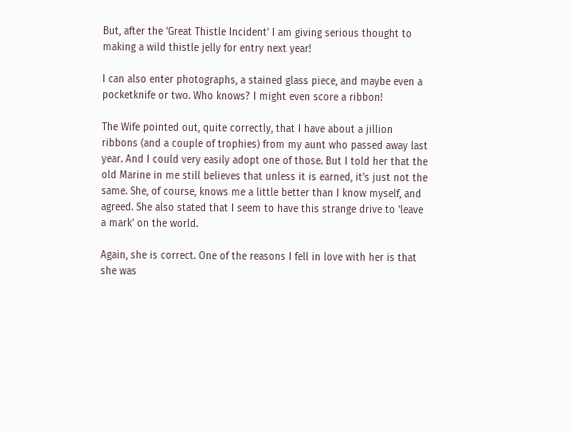But, after the 'Great Thistle Incident' I am giving serious thought to making a wild thistle jelly for entry next year!

I can also enter photographs, a stained glass piece, and maybe even a pocketknife or two. Who knows? I might even score a ribbon!

The Wife pointed out, quite correctly, that I have about a jillion ribbons (and a couple of trophies) from my aunt who passed away last year. And I could very easily adopt one of those. But I told her that the old Marine in me still believes that unless it is earned, it's just not the same. She, of course, knows me a little better than I know myself, and agreed. She also stated that I seem to have this strange drive to 'leave a mark' on the world.

Again, she is correct. One of the reasons I fell in love with her is that she was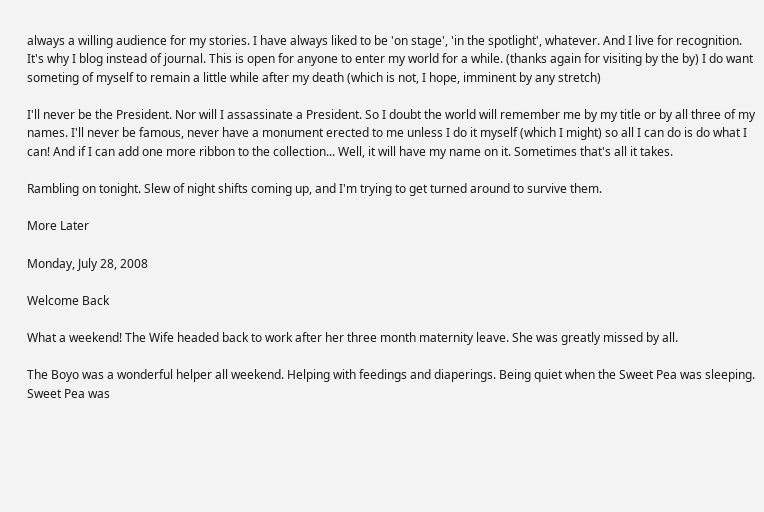always a willing audience for my stories. I have always liked to be 'on stage', 'in the spotlight', whatever. And I live for recognition. It's why I blog instead of journal. This is open for anyone to enter my world for a while. (thanks again for visiting by the by) I do want someting of myself to remain a little while after my death (which is not, I hope, imminent by any stretch)

I'll never be the President. Nor will I assassinate a President. So I doubt the world will remember me by my title or by all three of my names. I'll never be famous, never have a monument erected to me unless I do it myself (which I might) so all I can do is do what I can! And if I can add one more ribbon to the collection... Well, it will have my name on it. Sometimes that's all it takes.

Rambling on tonight. Slew of night shifts coming up, and I'm trying to get turned around to survive them.

More Later

Monday, July 28, 2008

Welcome Back

What a weekend! The Wife headed back to work after her three month maternity leave. She was greatly missed by all.

The Boyo was a wonderful helper all weekend. Helping with feedings and diaperings. Being quiet when the Sweet Pea was sleeping. Sweet Pea was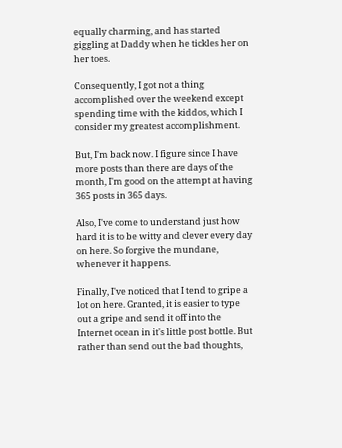equally charming, and has started giggling at Daddy when he tickles her on her toes.

Consequently, I got not a thing accomplished over the weekend except spending time with the kiddos, which I consider my greatest accomplishment.

But, I'm back now. I figure since I have more posts than there are days of the month, I'm good on the attempt at having 365 posts in 365 days.

Also, I've come to understand just how hard it is to be witty and clever every day on here. So forgive the mundane, whenever it happens.

Finally, I've noticed that I tend to gripe a lot on here. Granted, it is easier to type out a gripe and send it off into the Internet ocean in it's little post bottle. But rather than send out the bad thoughts,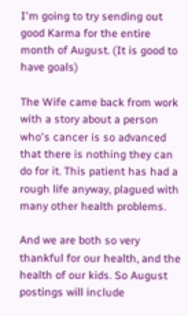I'm going to try sending out good Karma for the entire month of August. (It is good to have goals)

The Wife came back from work with a story about a person who's cancer is so advanced that there is nothing they can do for it. This patient has had a rough life anyway, plagued with many other health problems.

And we are both so very thankful for our health, and the health of our kids. So August postings will include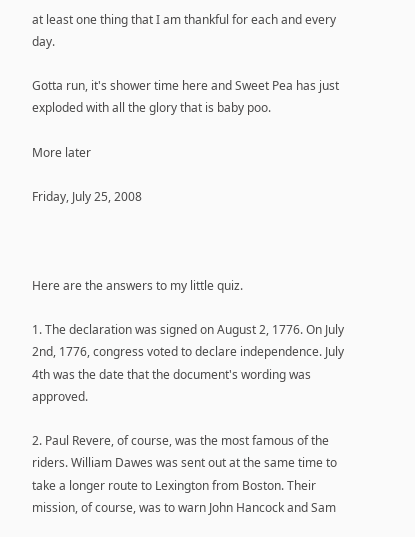at least one thing that I am thankful for each and every day.

Gotta run, it's shower time here and Sweet Pea has just exploded with all the glory that is baby poo.

More later

Friday, July 25, 2008



Here are the answers to my little quiz.

1. The declaration was signed on August 2, 1776. On July 2nd, 1776, congress voted to declare independence. July 4th was the date that the document's wording was approved.

2. Paul Revere, of course, was the most famous of the riders. William Dawes was sent out at the same time to take a longer route to Lexington from Boston. Their mission, of course, was to warn John Hancock and Sam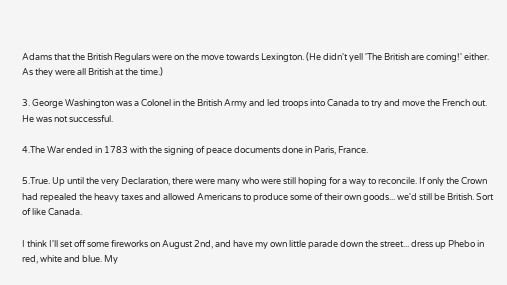Adams that the British Regulars were on the move towards Lexington. (He didn't yell 'The British are coming!' either. As they were all British at the time.)

3. George Washington was a Colonel in the British Army and led troops into Canada to try and move the French out. He was not successful.

4.The War ended in 1783 with the signing of peace documents done in Paris, France.

5.True. Up until the very Declaration, there were many who were still hoping for a way to reconcile. If only the Crown had repealed the heavy taxes and allowed Americans to produce some of their own goods... we'd still be British. Sort of like Canada.

I think I'll set off some fireworks on August 2nd, and have my own little parade down the street... dress up Phebo in red, white and blue. My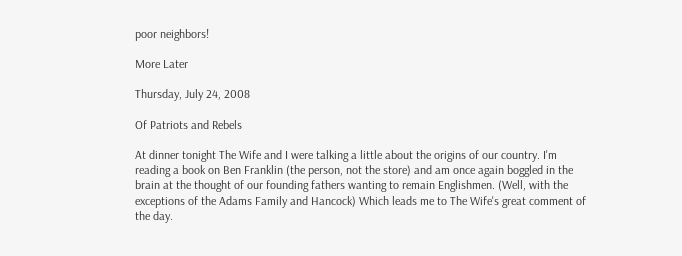poor neighbors!

More Later

Thursday, July 24, 2008

Of Patriots and Rebels

At dinner tonight The Wife and I were talking a little about the origins of our country. I'm reading a book on Ben Franklin (the person, not the store) and am once again boggled in the brain at the thought of our founding fathers wanting to remain Englishmen. (Well, with the exceptions of the Adams Family and Hancock) Which leads me to The Wife's great comment of the day.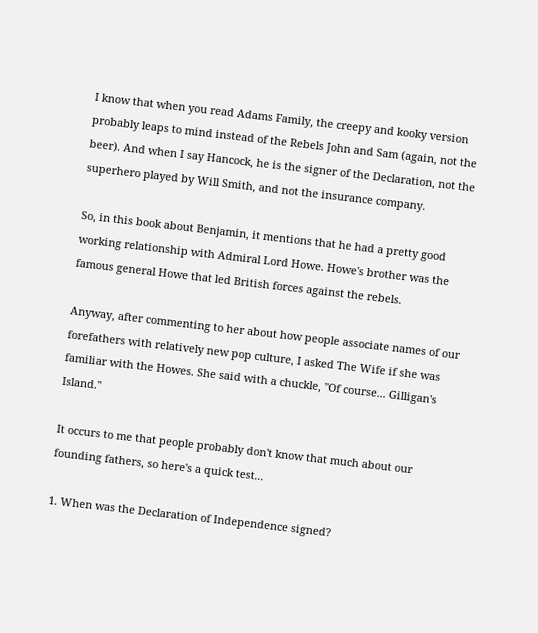I know that when you read Adams Family, the creepy and kooky version probably leaps to mind instead of the Rebels John and Sam (again, not the beer). And when I say Hancock, he is the signer of the Declaration, not the superhero played by Will Smith, and not the insurance company.

So, in this book about Benjamin, it mentions that he had a pretty good working relationship with Admiral Lord Howe. Howe's brother was the famous general Howe that led British forces against the rebels.

Anyway, after commenting to her about how people associate names of our forefathers with relatively new pop culture, I asked The Wife if she was familiar with the Howes. She said with a chuckle, "Of course... Gilligan's Island."

It occurs to me that people probably don't know that much about our founding fathers, so here's a quick test...

1. When was the Declaration of Independence signed?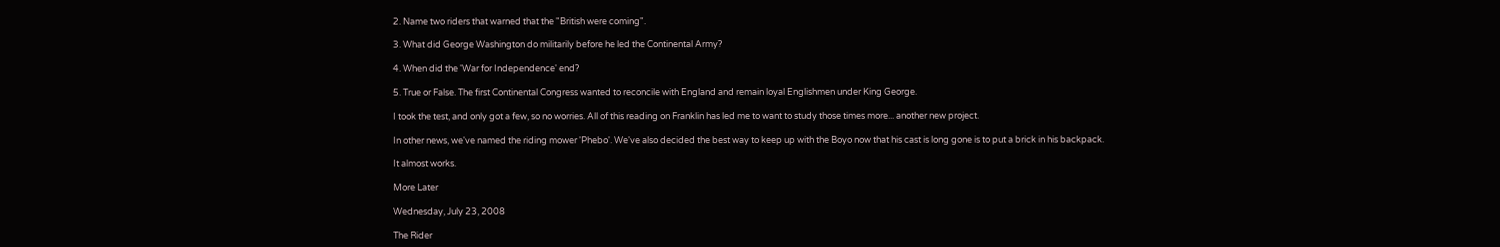2. Name two riders that warned that the "British were coming".

3. What did George Washington do militarily before he led the Continental Army?

4. When did the 'War for Independence' end?

5. True or False. The first Continental Congress wanted to reconcile with England and remain loyal Englishmen under King George.

I took the test, and only got a few, so no worries. All of this reading on Franklin has led me to want to study those times more... another new project.

In other news, we've named the riding mower 'Phebo'. We've also decided the best way to keep up with the Boyo now that his cast is long gone is to put a brick in his backpack.

It almost works.

More Later

Wednesday, July 23, 2008

The Rider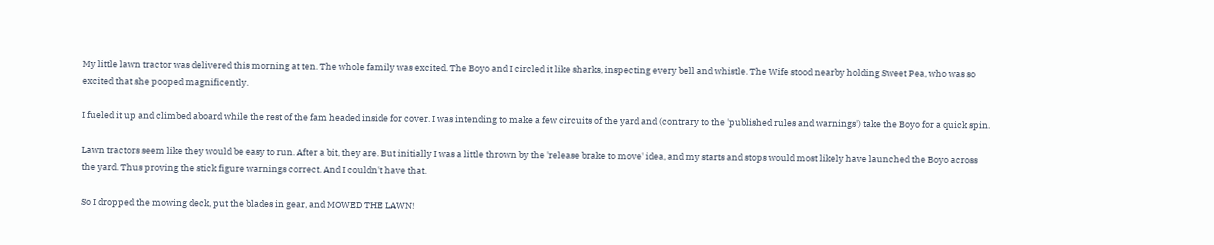My little lawn tractor was delivered this morning at ten. The whole family was excited. The Boyo and I circled it like sharks, inspecting every bell and whistle. The Wife stood nearby holding Sweet Pea, who was so excited that she pooped magnificently.

I fueled it up and climbed aboard while the rest of the fam headed inside for cover. I was intending to make a few circuits of the yard and (contrary to the 'published rules and warnings') take the Boyo for a quick spin.

Lawn tractors seem like they would be easy to run. After a bit, they are. But initially I was a little thrown by the 'release brake to move' idea, and my starts and stops would most likely have launched the Boyo across the yard. Thus proving the stick figure warnings correct. And I couldn't have that.

So I dropped the mowing deck, put the blades in gear, and MOWED THE LAWN!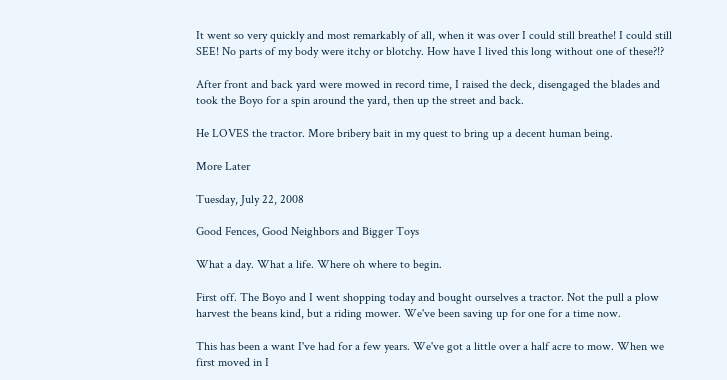It went so very quickly and most remarkably of all, when it was over I could still breathe! I could still SEE! No parts of my body were itchy or blotchy. How have I lived this long without one of these?!?

After front and back yard were mowed in record time, I raised the deck, disengaged the blades and took the Boyo for a spin around the yard, then up the street and back.

He LOVES the tractor. More bribery bait in my quest to bring up a decent human being.

More Later

Tuesday, July 22, 2008

Good Fences, Good Neighbors and Bigger Toys

What a day. What a life. Where oh where to begin.

First off. The Boyo and I went shopping today and bought ourselves a tractor. Not the pull a plow harvest the beans kind, but a riding mower. We've been saving up for one for a time now.

This has been a want I've had for a few years. We've got a little over a half acre to mow. When we first moved in I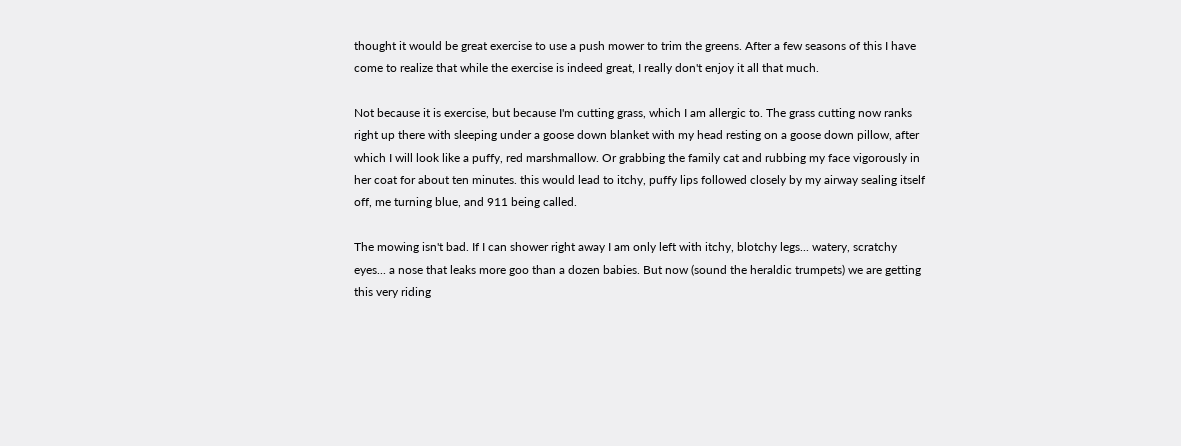thought it would be great exercise to use a push mower to trim the greens. After a few seasons of this I have come to realize that while the exercise is indeed great, I really don't enjoy it all that much.

Not because it is exercise, but because I'm cutting grass, which I am allergic to. The grass cutting now ranks right up there with sleeping under a goose down blanket with my head resting on a goose down pillow, after which I will look like a puffy, red marshmallow. Or grabbing the family cat and rubbing my face vigorously in her coat for about ten minutes. this would lead to itchy, puffy lips followed closely by my airway sealing itself off, me turning blue, and 911 being called.

The mowing isn't bad. If I can shower right away I am only left with itchy, blotchy legs... watery, scratchy eyes... a nose that leaks more goo than a dozen babies. But now (sound the heraldic trumpets) we are getting this very riding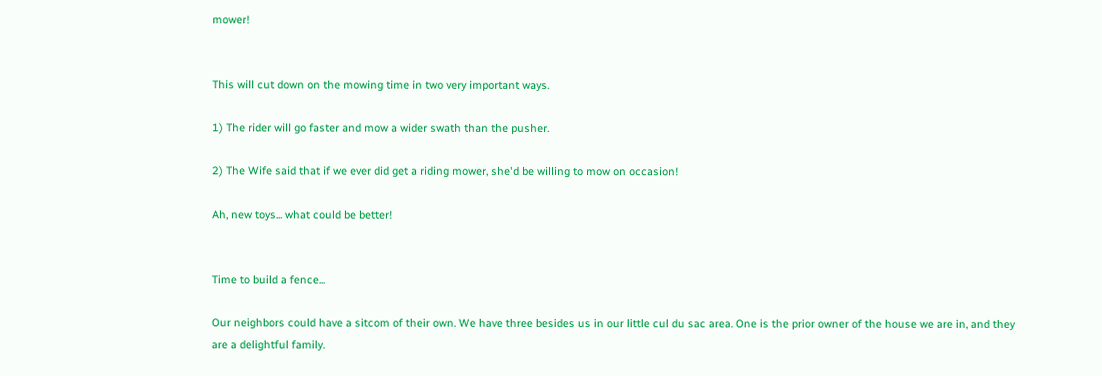mower!


This will cut down on the mowing time in two very important ways.

1) The rider will go faster and mow a wider swath than the pusher.

2) The Wife said that if we ever did get a riding mower, she'd be willing to mow on occasion!

Ah, new toys... what could be better!


Time to build a fence...

Our neighbors could have a sitcom of their own. We have three besides us in our little cul du sac area. One is the prior owner of the house we are in, and they are a delightful family.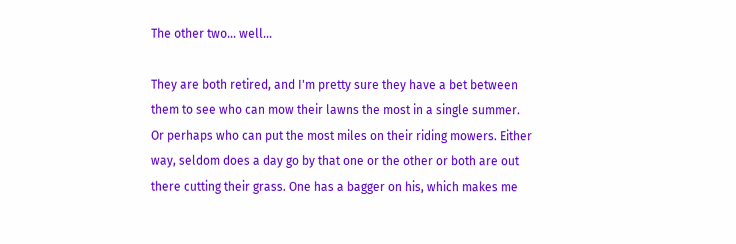The other two... well...

They are both retired, and I'm pretty sure they have a bet between them to see who can mow their lawns the most in a single summer. Or perhaps who can put the most miles on their riding mowers. Either way, seldom does a day go by that one or the other or both are out there cutting their grass. One has a bagger on his, which makes me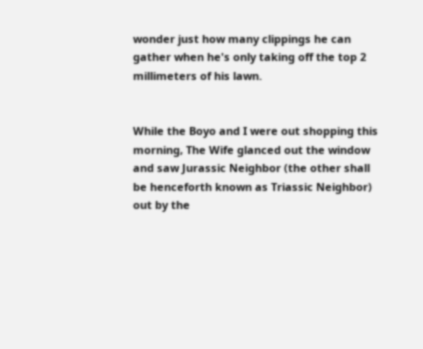wonder just how many clippings he can gather when he's only taking off the top 2 millimeters of his lawn.


While the Boyo and I were out shopping this morning, The Wife glanced out the window and saw Jurassic Neighbor (the other shall be henceforth known as Triassic Neighbor) out by the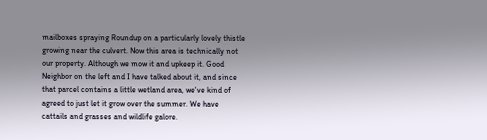mailboxes spraying Roundup on a particularly lovely thistle growing near the culvert. Now this area is technically not our property. Although we mow it and upkeep it. Good Neighbor on the left and I have talked about it, and since that parcel contains a little wetland area, we've kind of agreed to just let it grow over the summer. We have cattails and grasses and wildlife galore.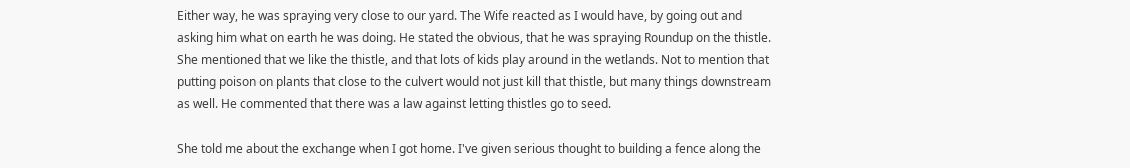Either way, he was spraying very close to our yard. The Wife reacted as I would have, by going out and asking him what on earth he was doing. He stated the obvious, that he was spraying Roundup on the thistle. She mentioned that we like the thistle, and that lots of kids play around in the wetlands. Not to mention that putting poison on plants that close to the culvert would not just kill that thistle, but many things downstream as well. He commented that there was a law against letting thistles go to seed.

She told me about the exchange when I got home. I've given serious thought to building a fence along the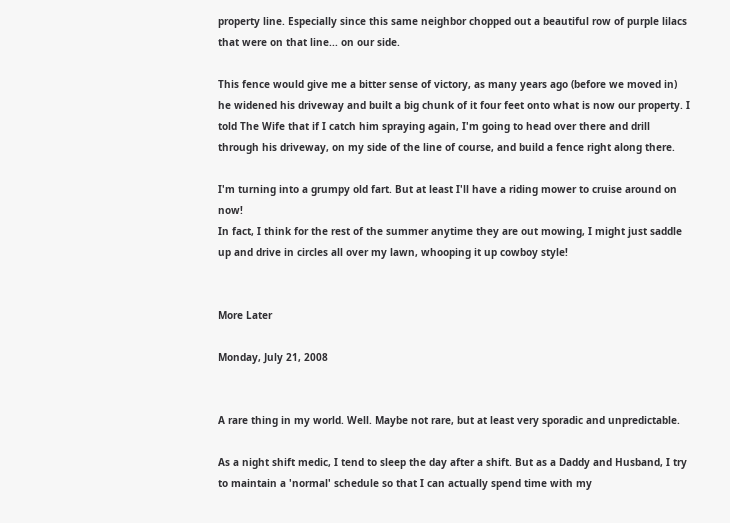property line. Especially since this same neighbor chopped out a beautiful row of purple lilacs that were on that line... on our side.

This fence would give me a bitter sense of victory, as many years ago (before we moved in) he widened his driveway and built a big chunk of it four feet onto what is now our property. I told The Wife that if I catch him spraying again, I'm going to head over there and drill through his driveway, on my side of the line of course, and build a fence right along there.

I'm turning into a grumpy old fart. But at least I'll have a riding mower to cruise around on now!
In fact, I think for the rest of the summer anytime they are out mowing, I might just saddle up and drive in circles all over my lawn, whooping it up cowboy style!


More Later

Monday, July 21, 2008


A rare thing in my world. Well. Maybe not rare, but at least very sporadic and unpredictable.

As a night shift medic, I tend to sleep the day after a shift. But as a Daddy and Husband, I try to maintain a 'normal' schedule so that I can actually spend time with my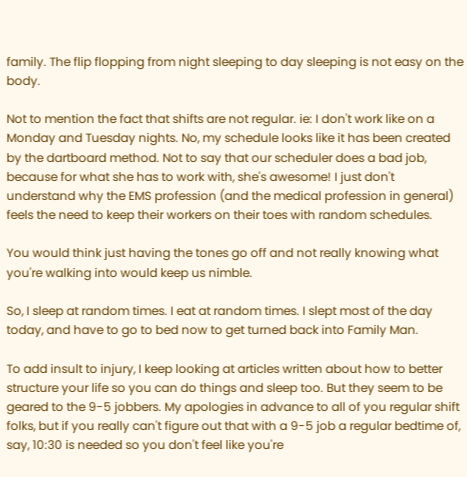family. The flip flopping from night sleeping to day sleeping is not easy on the body.

Not to mention the fact that shifts are not regular. ie: I don't work like on a Monday and Tuesday nights. No, my schedule looks like it has been created by the dartboard method. Not to say that our scheduler does a bad job, because for what she has to work with, she's awesome! I just don't understand why the EMS profession (and the medical profession in general) feels the need to keep their workers on their toes with random schedules.

You would think just having the tones go off and not really knowing what you're walking into would keep us nimble.

So, I sleep at random times. I eat at random times. I slept most of the day today, and have to go to bed now to get turned back into Family Man.

To add insult to injury, I keep looking at articles written about how to better structure your life so you can do things and sleep too. But they seem to be geared to the 9-5 jobbers. My apologies in advance to all of you regular shift folks, but if you really can't figure out that with a 9-5 job a regular bedtime of, say, 10:30 is needed so you don't feel like you're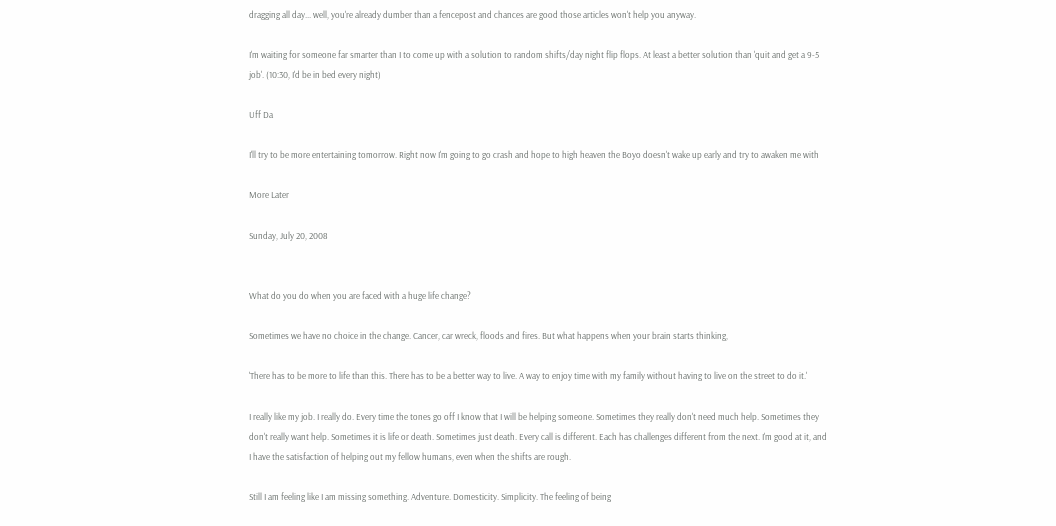dragging all day... well, you're already dumber than a fencepost and chances are good those articles won't help you anyway.

I'm waiting for someone far smarter than I to come up with a solution to random shifts/day night flip flops. At least a better solution than 'quit and get a 9-5 job'. (10:30, I'd be in bed every night)

Uff Da

I'll try to be more entertaining tomorrow. Right now I'm going to go crash and hope to high heaven the Boyo doesn't wake up early and try to awaken me with

More Later

Sunday, July 20, 2008


What do you do when you are faced with a huge life change?

Sometimes we have no choice in the change. Cancer, car wreck, floods and fires. But what happens when your brain starts thinking,

'There has to be more to life than this. There has to be a better way to live. A way to enjoy time with my family without having to live on the street to do it.'

I really like my job. I really do. Every time the tones go off I know that I will be helping someone. Sometimes they really don't need much help. Sometimes they don't really want help. Sometimes it is life or death. Sometimes just death. Every call is different. Each has challenges different from the next. I'm good at it, and I have the satisfaction of helping out my fellow humans, even when the shifts are rough.

Still I am feeling like I am missing something. Adventure. Domesticity. Simplicity. The feeling of being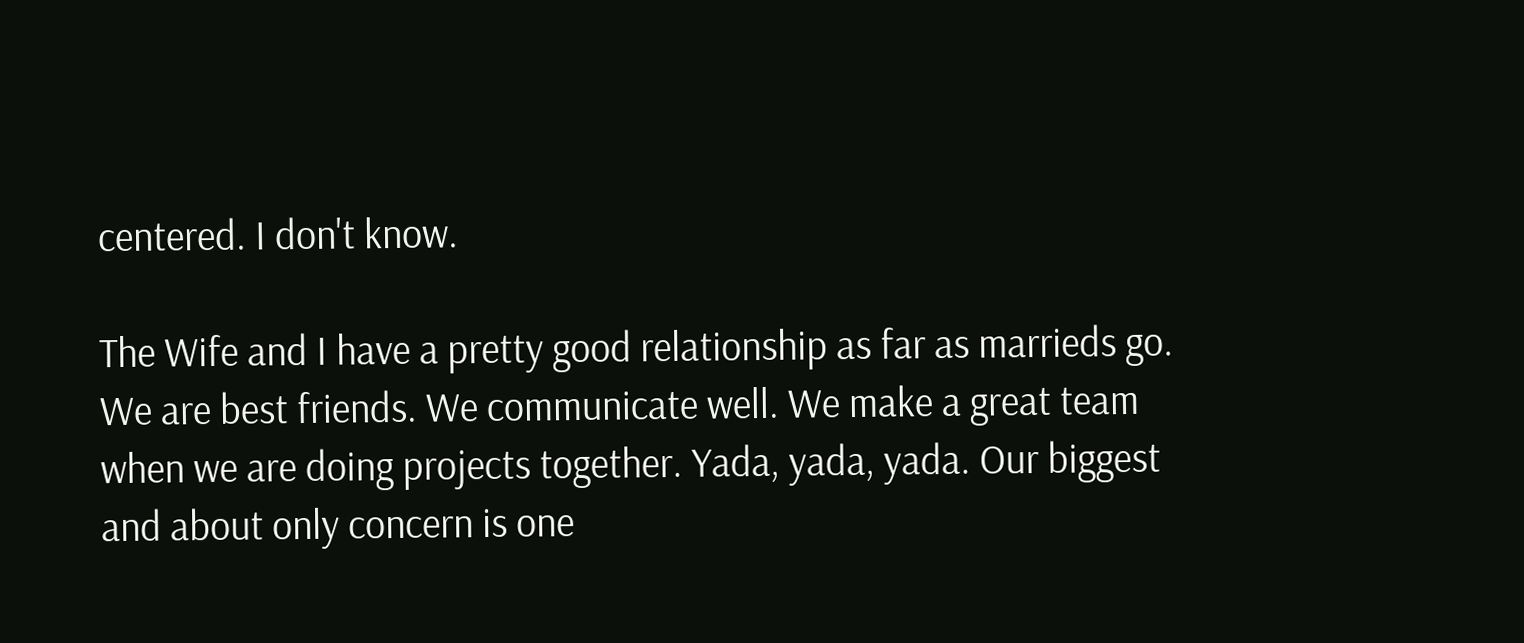centered. I don't know.

The Wife and I have a pretty good relationship as far as marrieds go. We are best friends. We communicate well. We make a great team when we are doing projects together. Yada, yada, yada. Our biggest and about only concern is one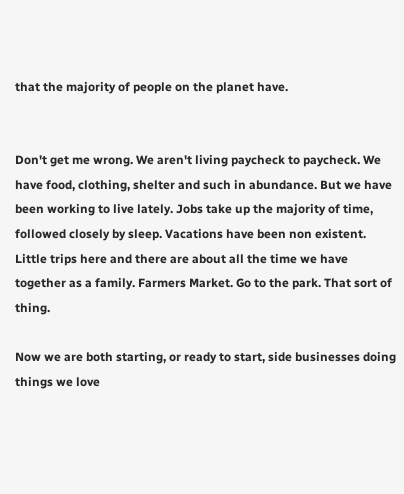that the majority of people on the planet have.


Don't get me wrong. We aren't living paycheck to paycheck. We have food, clothing, shelter and such in abundance. But we have been working to live lately. Jobs take up the majority of time, followed closely by sleep. Vacations have been non existent. Little trips here and there are about all the time we have together as a family. Farmers Market. Go to the park. That sort of thing.

Now we are both starting, or ready to start, side businesses doing things we love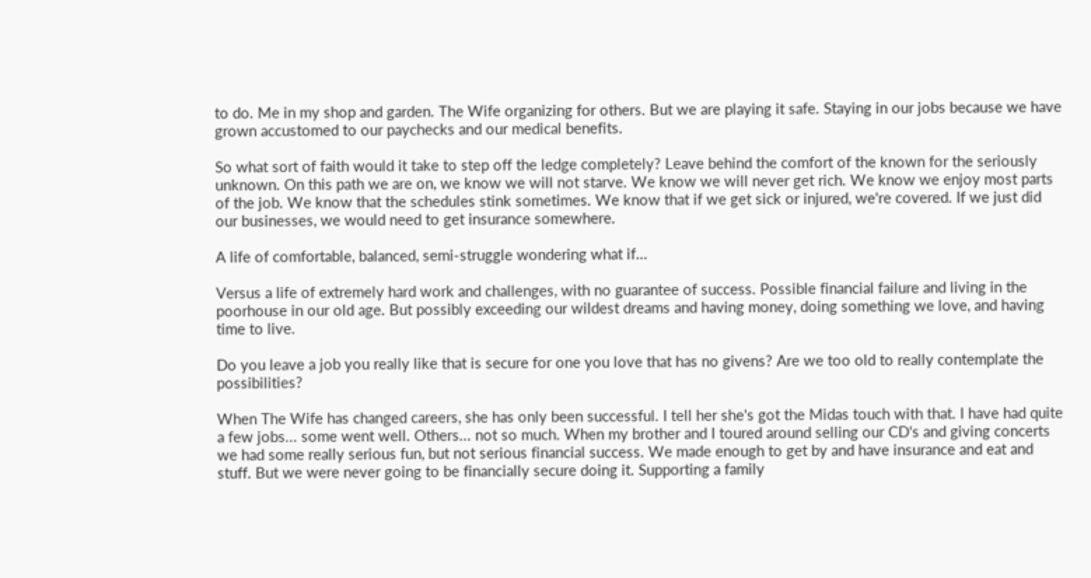to do. Me in my shop and garden. The Wife organizing for others. But we are playing it safe. Staying in our jobs because we have grown accustomed to our paychecks and our medical benefits.

So what sort of faith would it take to step off the ledge completely? Leave behind the comfort of the known for the seriously unknown. On this path we are on, we know we will not starve. We know we will never get rich. We know we enjoy most parts of the job. We know that the schedules stink sometimes. We know that if we get sick or injured, we're covered. If we just did our businesses, we would need to get insurance somewhere.

A life of comfortable, balanced, semi-struggle wondering what if...

Versus a life of extremely hard work and challenges, with no guarantee of success. Possible financial failure and living in the poorhouse in our old age. But possibly exceeding our wildest dreams and having money, doing something we love, and having time to live.

Do you leave a job you really like that is secure for one you love that has no givens? Are we too old to really contemplate the possibilities?

When The Wife has changed careers, she has only been successful. I tell her she's got the Midas touch with that. I have had quite a few jobs... some went well. Others... not so much. When my brother and I toured around selling our CD's and giving concerts we had some really serious fun, but not serious financial success. We made enough to get by and have insurance and eat and stuff. But we were never going to be financially secure doing it. Supporting a family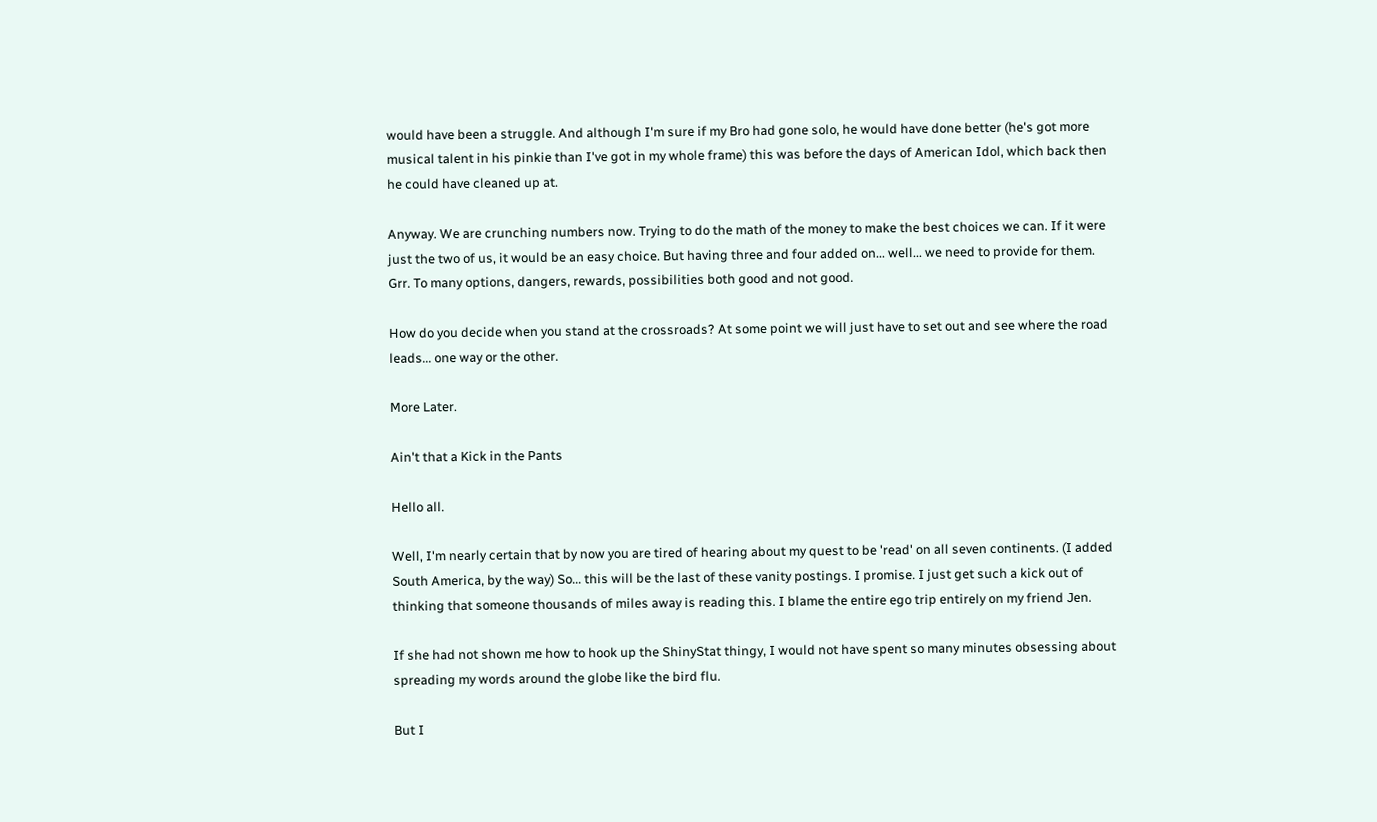would have been a struggle. And although I'm sure if my Bro had gone solo, he would have done better (he's got more musical talent in his pinkie than I've got in my whole frame) this was before the days of American Idol, which back then he could have cleaned up at.

Anyway. We are crunching numbers now. Trying to do the math of the money to make the best choices we can. If it were just the two of us, it would be an easy choice. But having three and four added on... well... we need to provide for them. Grr. To many options, dangers, rewards, possibilities both good and not good.

How do you decide when you stand at the crossroads? At some point we will just have to set out and see where the road leads... one way or the other.

More Later.

Ain't that a Kick in the Pants

Hello all.

Well, I'm nearly certain that by now you are tired of hearing about my quest to be 'read' on all seven continents. (I added South America, by the way) So... this will be the last of these vanity postings. I promise. I just get such a kick out of thinking that someone thousands of miles away is reading this. I blame the entire ego trip entirely on my friend Jen.

If she had not shown me how to hook up the ShinyStat thingy, I would not have spent so many minutes obsessing about spreading my words around the globe like the bird flu.

But I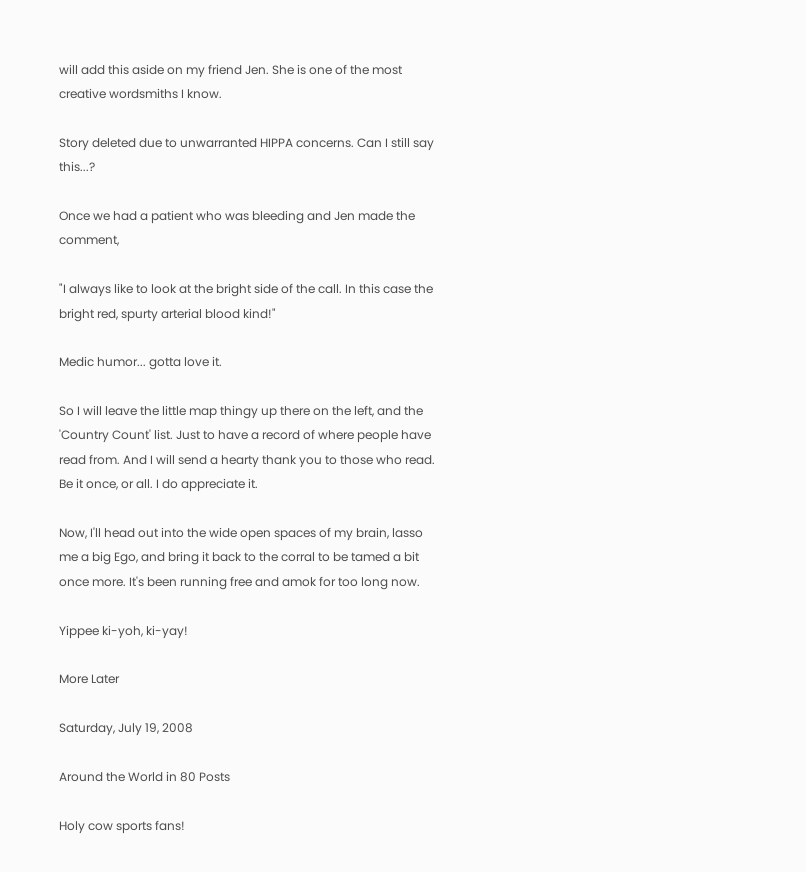will add this aside on my friend Jen. She is one of the most creative wordsmiths I know.

Story deleted due to unwarranted HIPPA concerns. Can I still say this...?

Once we had a patient who was bleeding and Jen made the comment,

"I always like to look at the bright side of the call. In this case the bright red, spurty arterial blood kind!"

Medic humor... gotta love it.

So I will leave the little map thingy up there on the left, and the 'Country Count' list. Just to have a record of where people have read from. And I will send a hearty thank you to those who read. Be it once, or all. I do appreciate it.

Now, I'll head out into the wide open spaces of my brain, lasso me a big Ego, and bring it back to the corral to be tamed a bit once more. It's been running free and amok for too long now.

Yippee ki-yoh, ki-yay!

More Later

Saturday, July 19, 2008

Around the World in 80 Posts

Holy cow sports fans!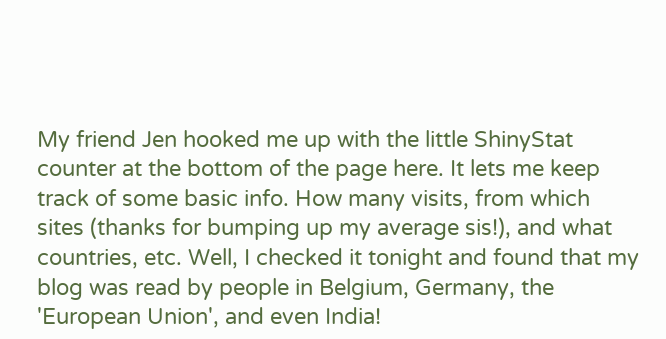My friend Jen hooked me up with the little ShinyStat counter at the bottom of the page here. It lets me keep track of some basic info. How many visits, from which sites (thanks for bumping up my average sis!), and what countries, etc. Well, I checked it tonight and found that my blog was read by people in Belgium, Germany, the 'European Union', and even India!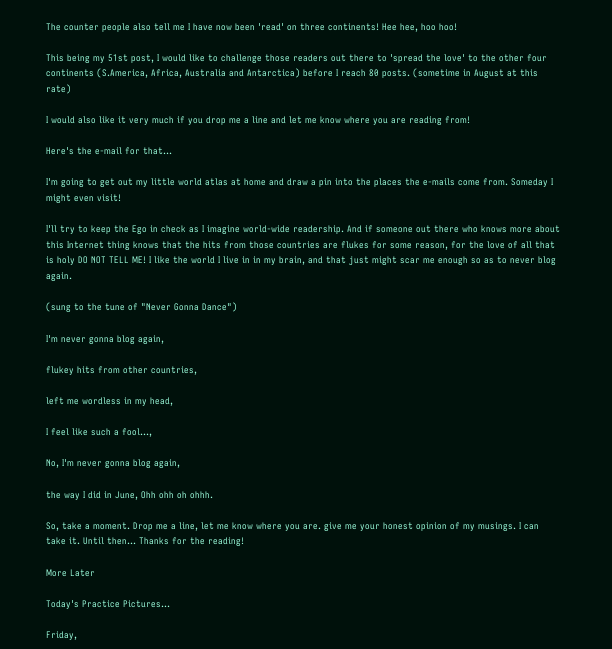The counter people also tell me I have now been 'read' on three continents! Hee hee, hoo hoo!

This being my 51st post, I would like to challenge those readers out there to 'spread the love' to the other four continents (S.America, Africa, Australia and Antarctica) before I reach 80 posts. (sometime in August at this rate)

I would also like it very much if you drop me a line and let me know where you are reading from!

Here's the e-mail for that...

I'm going to get out my little world atlas at home and draw a pin into the places the e-mails come from. Someday I might even visit!

I'll try to keep the Ego in check as I imagine world-wide readership. And if someone out there who knows more about this Internet thing knows that the hits from those countries are flukes for some reason, for the love of all that is holy DO NOT TELL ME! I like the world I live in in my brain, and that just might scar me enough so as to never blog again.

(sung to the tune of "Never Gonna Dance")

I'm never gonna blog again,

flukey hits from other countries,

left me wordless in my head,

I feel like such a fool...,

No, I'm never gonna blog again,

the way I did in June, Ohh ohh oh ohhh.

So, take a moment. Drop me a line, let me know where you are. give me your honest opinion of my musings. I can take it. Until then... Thanks for the reading!

More Later

Today's Practice Pictures...

Friday,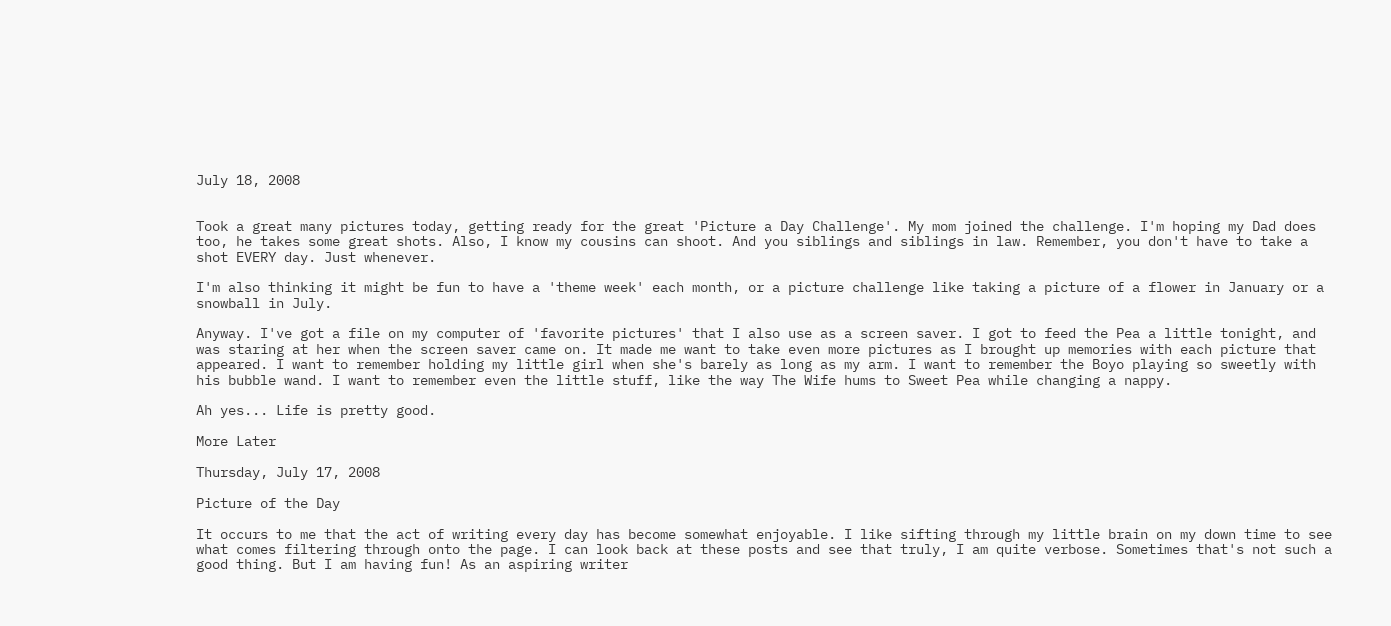July 18, 2008


Took a great many pictures today, getting ready for the great 'Picture a Day Challenge'. My mom joined the challenge. I'm hoping my Dad does too, he takes some great shots. Also, I know my cousins can shoot. And you siblings and siblings in law. Remember, you don't have to take a shot EVERY day. Just whenever.

I'm also thinking it might be fun to have a 'theme week' each month, or a picture challenge like taking a picture of a flower in January or a snowball in July.

Anyway. I've got a file on my computer of 'favorite pictures' that I also use as a screen saver. I got to feed the Pea a little tonight, and was staring at her when the screen saver came on. It made me want to take even more pictures as I brought up memories with each picture that appeared. I want to remember holding my little girl when she's barely as long as my arm. I want to remember the Boyo playing so sweetly with his bubble wand. I want to remember even the little stuff, like the way The Wife hums to Sweet Pea while changing a nappy.

Ah yes... Life is pretty good.

More Later

Thursday, July 17, 2008

Picture of the Day

It occurs to me that the act of writing every day has become somewhat enjoyable. I like sifting through my little brain on my down time to see what comes filtering through onto the page. I can look back at these posts and see that truly, I am quite verbose. Sometimes that's not such a good thing. But I am having fun! As an aspiring writer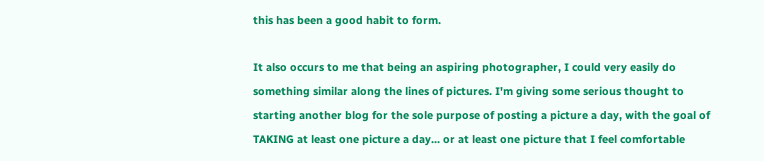this has been a good habit to form.

It also occurs to me that being an aspiring photographer, I could very easily do something similar along the lines of pictures. I'm giving some serious thought to starting another blog for the sole purpose of posting a picture a day, with the goal of TAKING at least one picture a day... or at least one picture that I feel comfortable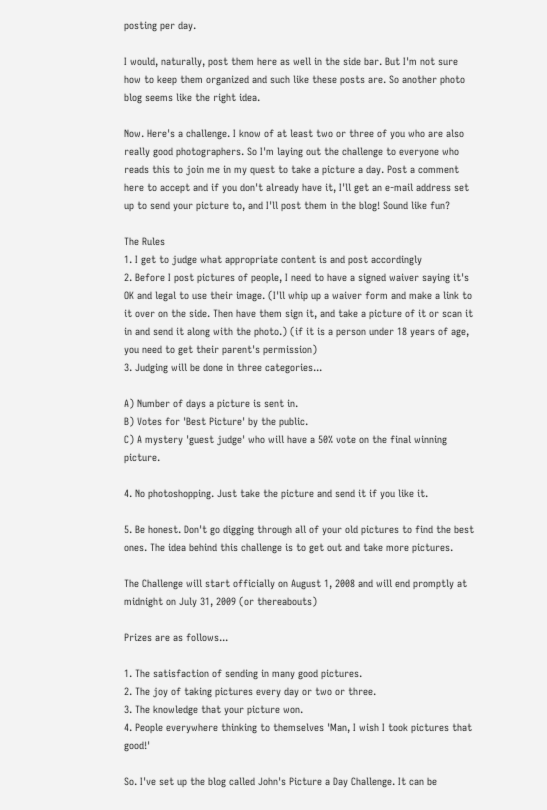posting per day.

I would, naturally, post them here as well in the side bar. But I'm not sure how to keep them organized and such like these posts are. So another photo blog seems like the right idea.

Now. Here's a challenge. I know of at least two or three of you who are also really good photographers. So I'm laying out the challenge to everyone who reads this to join me in my quest to take a picture a day. Post a comment here to accept and if you don't already have it, I'll get an e-mail address set up to send your picture to, and I'll post them in the blog! Sound like fun?

The Rules
1. I get to judge what appropriate content is and post accordingly
2. Before I post pictures of people, I need to have a signed waiver saying it's OK and legal to use their image. (I'll whip up a waiver form and make a link to it over on the side. Then have them sign it, and take a picture of it or scan it in and send it along with the photo.) (if it is a person under 18 years of age, you need to get their parent's permission)
3. Judging will be done in three categories...

A) Number of days a picture is sent in.
B) Votes for 'Best Picture' by the public.
C) A mystery 'guest judge' who will have a 50% vote on the final winning picture.

4. No photoshopping. Just take the picture and send it if you like it.

5. Be honest. Don't go digging through all of your old pictures to find the best ones. The idea behind this challenge is to get out and take more pictures.

The Challenge will start officially on August 1, 2008 and will end promptly at midnight on July 31, 2009 (or thereabouts)

Prizes are as follows...

1. The satisfaction of sending in many good pictures.
2. The joy of taking pictures every day or two or three.
3. The knowledge that your picture won.
4. People everywhere thinking to themselves 'Man, I wish I took pictures that good!'

So. I've set up the blog called John's Picture a Day Challenge. It can be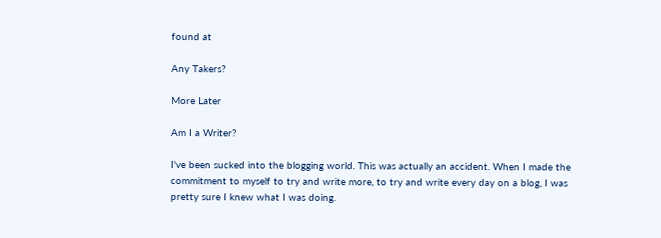found at

Any Takers?

More Later

Am I a Writer?

I've been sucked into the blogging world. This was actually an accident. When I made the commitment to myself to try and write more, to try and write every day on a blog, I was pretty sure I knew what I was doing.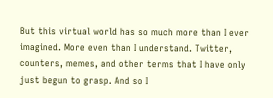But this virtual world has so much more than I ever imagined. More even than I understand. Twitter, counters, memes, and other terms that I have only just begun to grasp. And so I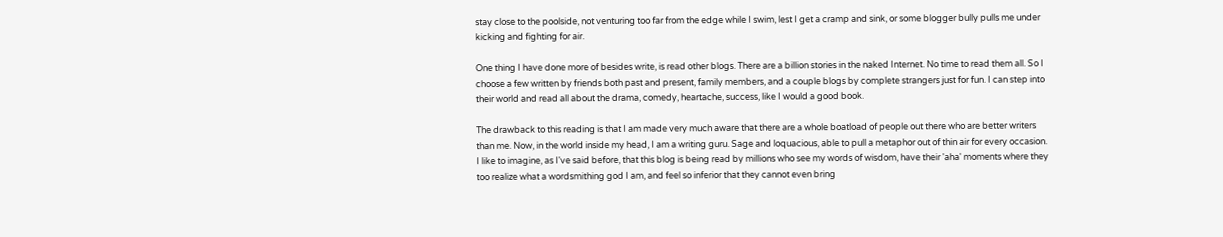stay close to the poolside, not venturing too far from the edge while I swim, lest I get a cramp and sink, or some blogger bully pulls me under kicking and fighting for air.

One thing I have done more of besides write, is read other blogs. There are a billion stories in the naked Internet. No time to read them all. So I choose a few written by friends both past and present, family members, and a couple blogs by complete strangers just for fun. I can step into their world and read all about the drama, comedy, heartache, success, like I would a good book.

The drawback to this reading is that I am made very much aware that there are a whole boatload of people out there who are better writers than me. Now, in the world inside my head, I am a writing guru. Sage and loquacious, able to pull a metaphor out of thin air for every occasion. I like to imagine, as I've said before, that this blog is being read by millions who see my words of wisdom, have their 'aha' moments where they too realize what a wordsmithing god I am, and feel so inferior that they cannot even bring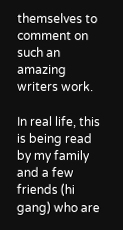themselves to comment on such an amazing writers work.

In real life, this is being read by my family and a few friends (hi gang) who are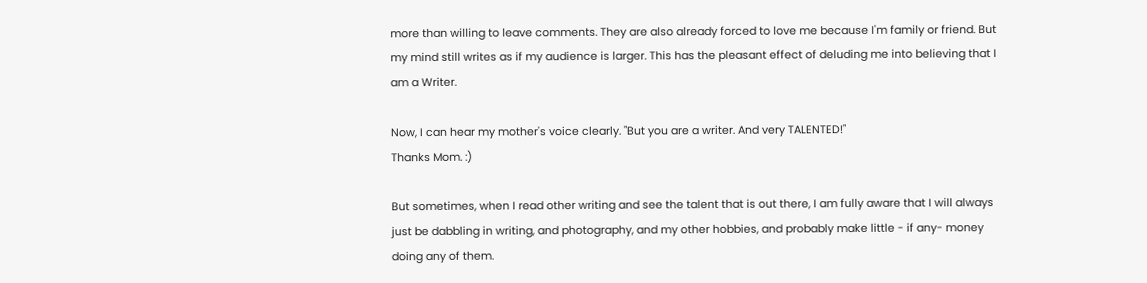more than willing to leave comments. They are also already forced to love me because I'm family or friend. But my mind still writes as if my audience is larger. This has the pleasant effect of deluding me into believing that I am a Writer.

Now, I can hear my mother's voice clearly. "But you are a writer. And very TALENTED!"
Thanks Mom. :)

But sometimes, when I read other writing and see the talent that is out there, I am fully aware that I will always just be dabbling in writing, and photography, and my other hobbies, and probably make little - if any- money doing any of them.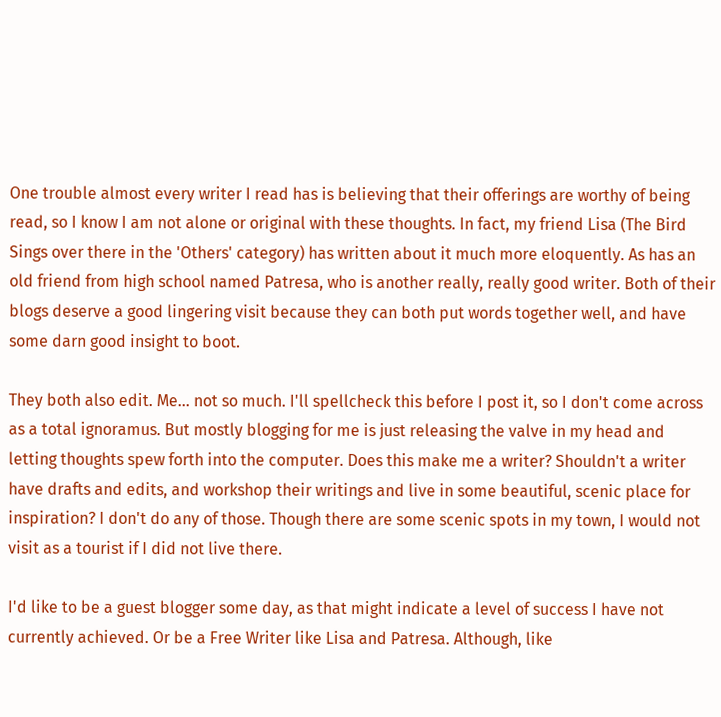One trouble almost every writer I read has is believing that their offerings are worthy of being read, so I know I am not alone or original with these thoughts. In fact, my friend Lisa (The Bird Sings over there in the 'Others' category) has written about it much more eloquently. As has an old friend from high school named Patresa, who is another really, really good writer. Both of their blogs deserve a good lingering visit because they can both put words together well, and have some darn good insight to boot.

They both also edit. Me... not so much. I'll spellcheck this before I post it, so I don't come across as a total ignoramus. But mostly blogging for me is just releasing the valve in my head and letting thoughts spew forth into the computer. Does this make me a writer? Shouldn't a writer have drafts and edits, and workshop their writings and live in some beautiful, scenic place for inspiration? I don't do any of those. Though there are some scenic spots in my town, I would not visit as a tourist if I did not live there.

I'd like to be a guest blogger some day, as that might indicate a level of success I have not currently achieved. Or be a Free Writer like Lisa and Patresa. Although, like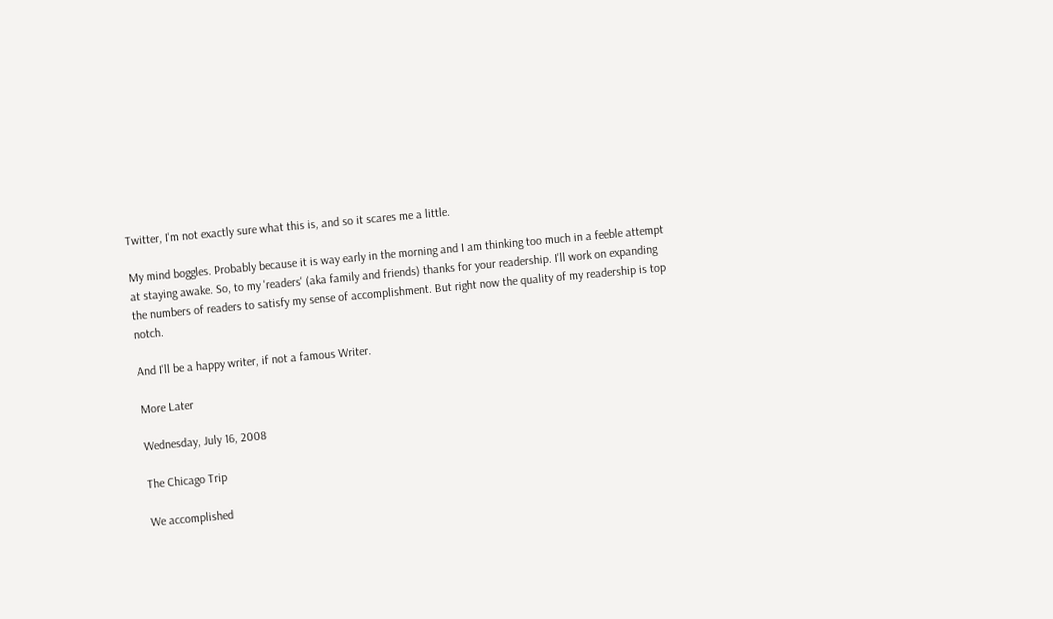Twitter, I'm not exactly sure what this is, and so it scares me a little.

My mind boggles. Probably because it is way early in the morning and I am thinking too much in a feeble attempt at staying awake. So, to my 'readers' (aka family and friends) thanks for your readership. I'll work on expanding the numbers of readers to satisfy my sense of accomplishment. But right now the quality of my readership is top notch.

And I'll be a happy writer, if not a famous Writer.

More Later

Wednesday, July 16, 2008

The Chicago Trip

We accomplished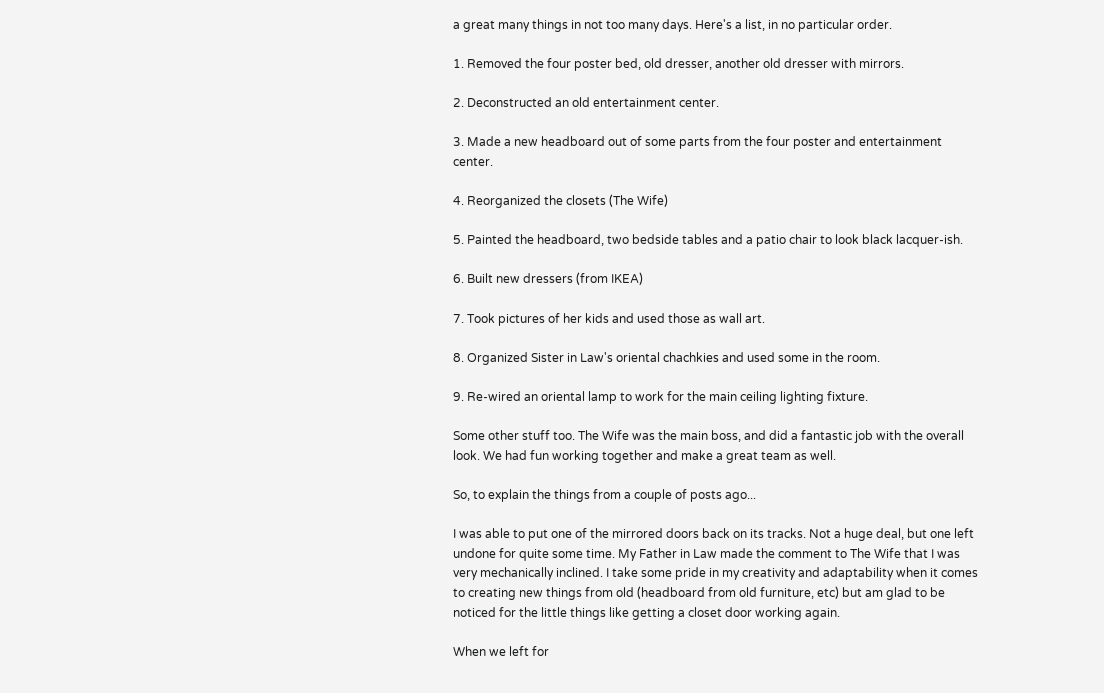a great many things in not too many days. Here's a list, in no particular order.

1. Removed the four poster bed, old dresser, another old dresser with mirrors.

2. Deconstructed an old entertainment center.

3. Made a new headboard out of some parts from the four poster and entertainment center.

4. Reorganized the closets (The Wife)

5. Painted the headboard, two bedside tables and a patio chair to look black lacquer-ish.

6. Built new dressers (from IKEA)

7. Took pictures of her kids and used those as wall art.

8. Organized Sister in Law's oriental chachkies and used some in the room.

9. Re-wired an oriental lamp to work for the main ceiling lighting fixture.

Some other stuff too. The Wife was the main boss, and did a fantastic job with the overall look. We had fun working together and make a great team as well.

So, to explain the things from a couple of posts ago...

I was able to put one of the mirrored doors back on its tracks. Not a huge deal, but one left undone for quite some time. My Father in Law made the comment to The Wife that I was very mechanically inclined. I take some pride in my creativity and adaptability when it comes to creating new things from old (headboard from old furniture, etc) but am glad to be noticed for the little things like getting a closet door working again.

When we left for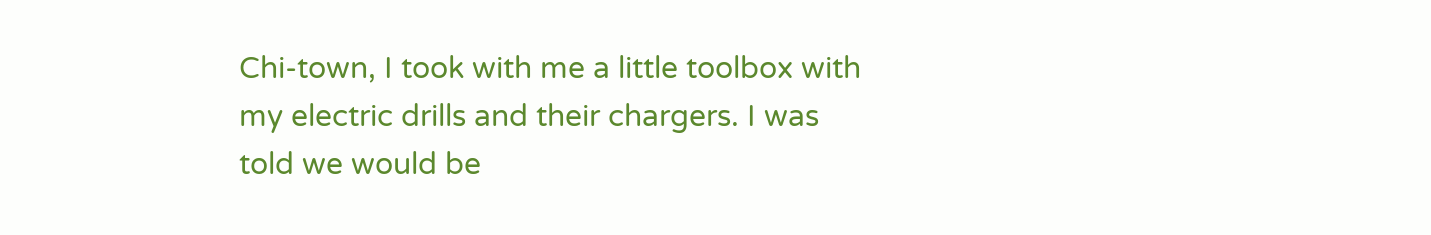Chi-town, I took with me a little toolbox with my electric drills and their chargers. I was told we would be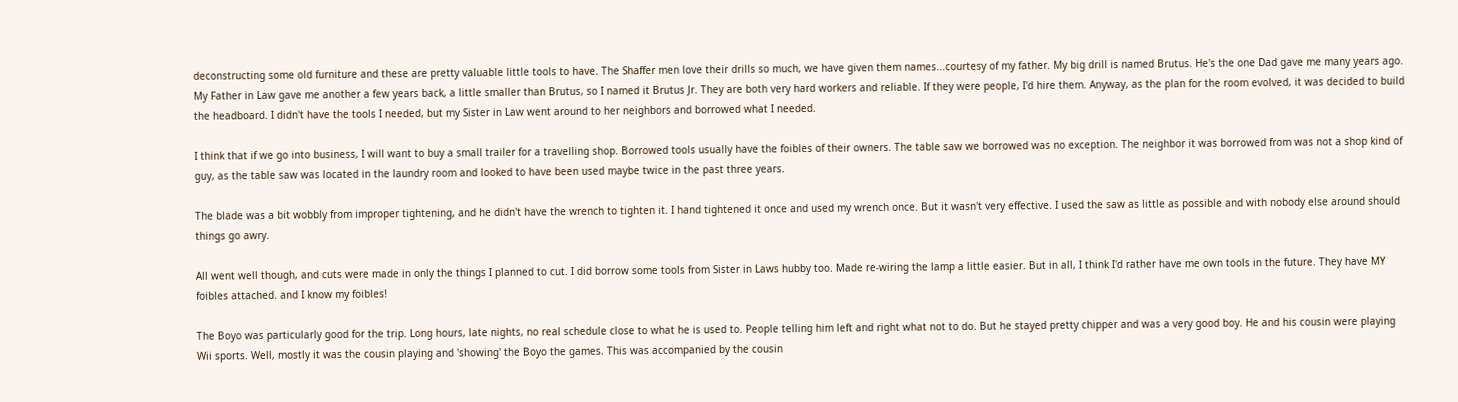deconstructing some old furniture and these are pretty valuable little tools to have. The Shaffer men love their drills so much, we have given them names...courtesy of my father. My big drill is named Brutus. He's the one Dad gave me many years ago. My Father in Law gave me another a few years back, a little smaller than Brutus, so I named it Brutus Jr. They are both very hard workers and reliable. If they were people, I'd hire them. Anyway, as the plan for the room evolved, it was decided to build the headboard. I didn't have the tools I needed, but my Sister in Law went around to her neighbors and borrowed what I needed.

I think that if we go into business, I will want to buy a small trailer for a travelling shop. Borrowed tools usually have the foibles of their owners. The table saw we borrowed was no exception. The neighbor it was borrowed from was not a shop kind of guy, as the table saw was located in the laundry room and looked to have been used maybe twice in the past three years.

The blade was a bit wobbly from improper tightening, and he didn't have the wrench to tighten it. I hand tightened it once and used my wrench once. But it wasn't very effective. I used the saw as little as possible and with nobody else around should things go awry.

All went well though, and cuts were made in only the things I planned to cut. I did borrow some tools from Sister in Laws hubby too. Made re-wiring the lamp a little easier. But in all, I think I'd rather have me own tools in the future. They have MY foibles attached. and I know my foibles!

The Boyo was particularly good for the trip. Long hours, late nights, no real schedule close to what he is used to. People telling him left and right what not to do. But he stayed pretty chipper and was a very good boy. He and his cousin were playing Wii sports. Well, mostly it was the cousin playing and 'showing' the Boyo the games. This was accompanied by the cousin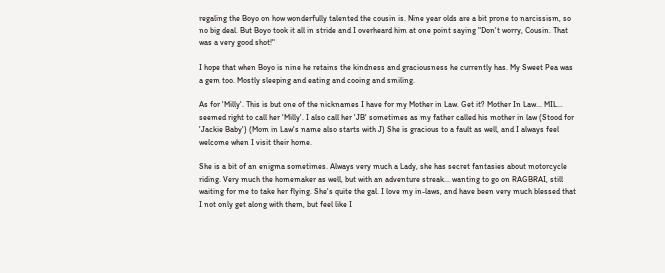regaling the Boyo on how wonderfully talented the cousin is. Nine year olds are a bit prone to narcissism, so no big deal. But Boyo took it all in stride and I overheard him at one point saying "Don't worry, Cousin. That was a very good shot!"

I hope that when Boyo is nine he retains the kindness and graciousness he currently has. My Sweet Pea was a gem too. Mostly sleeping and eating and cooing and smiling.

As for 'Milly'. This is but one of the nicknames I have for my Mother in Law. Get it? Mother In Law... MIL... seemed right to call her 'Milly'. I also call her 'JB' sometimes as my father called his mother in law (Stood for 'Jackie Baby') (Mom in Law's name also starts with J) She is gracious to a fault as well, and I always feel welcome when I visit their home.

She is a bit of an enigma sometimes. Always very much a Lady, she has secret fantasies about motorcycle riding. Very much the homemaker as well, but with an adventure streak... wanting to go on RAGBRAI, still waiting for me to take her flying. She's quite the gal. I love my in-laws, and have been very much blessed that I not only get along with them, but feel like I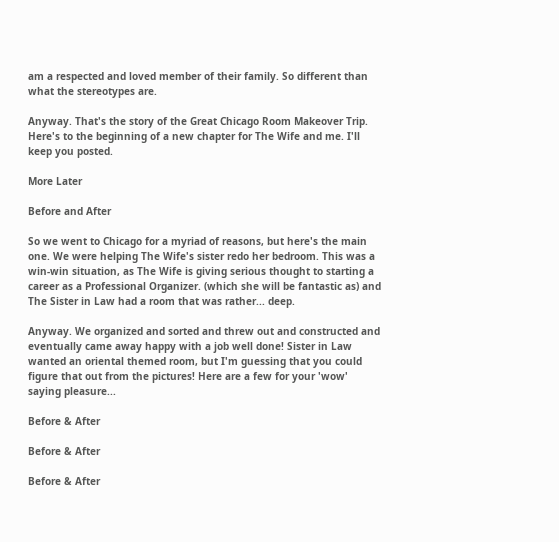am a respected and loved member of their family. So different than what the stereotypes are.

Anyway. That's the story of the Great Chicago Room Makeover Trip. Here's to the beginning of a new chapter for The Wife and me. I'll keep you posted.

More Later

Before and After

So we went to Chicago for a myriad of reasons, but here's the main one. We were helping The Wife's sister redo her bedroom. This was a win-win situation, as The Wife is giving serious thought to starting a career as a Professional Organizer. (which she will be fantastic as) and The Sister in Law had a room that was rather... deep.

Anyway. We organized and sorted and threw out and constructed and eventually came away happy with a job well done! Sister in Law wanted an oriental themed room, but I'm guessing that you could figure that out from the pictures! Here are a few for your 'wow' saying pleasure...

Before & After

Before & After

Before & After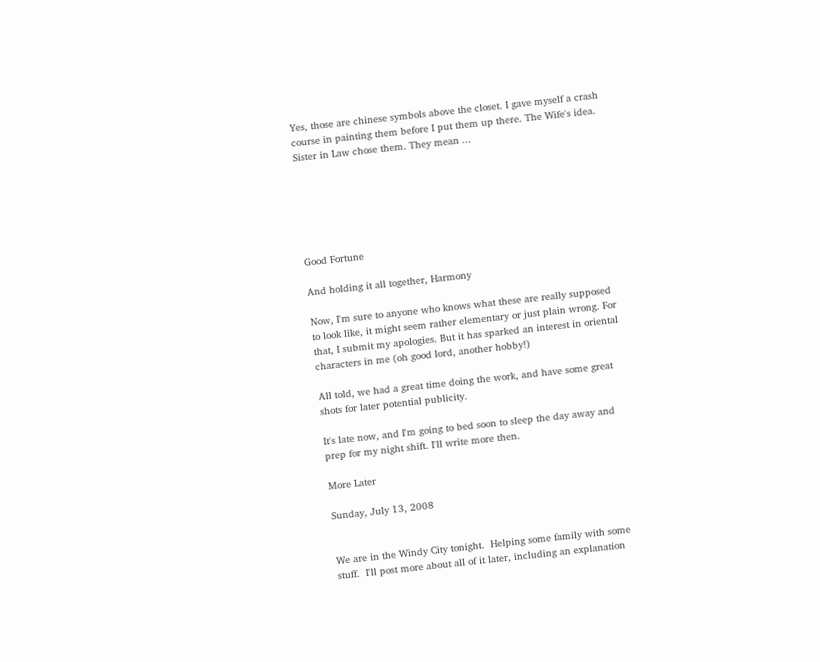Yes, those are chinese symbols above the closet. I gave myself a crash course in painting them before I put them up there. The Wife's idea. Sister in Law chose them. They mean ...






Good Fortune

And holding it all together, Harmony

Now, I'm sure to anyone who knows what these are really supposed to look like, it might seem rather elementary or just plain wrong. For that, I submit my apologies. But it has sparked an interest in oriental characters in me (oh good lord, another hobby!)

All told, we had a great time doing the work, and have some great shots for later potential publicity.

It's late now, and I'm going to bed soon to sleep the day away and prep for my night shift. I'll write more then.

More Later

Sunday, July 13, 2008


We are in the Windy City tonight.  Helping some family with some stuff.  I'll post more about all of it later, including an explanation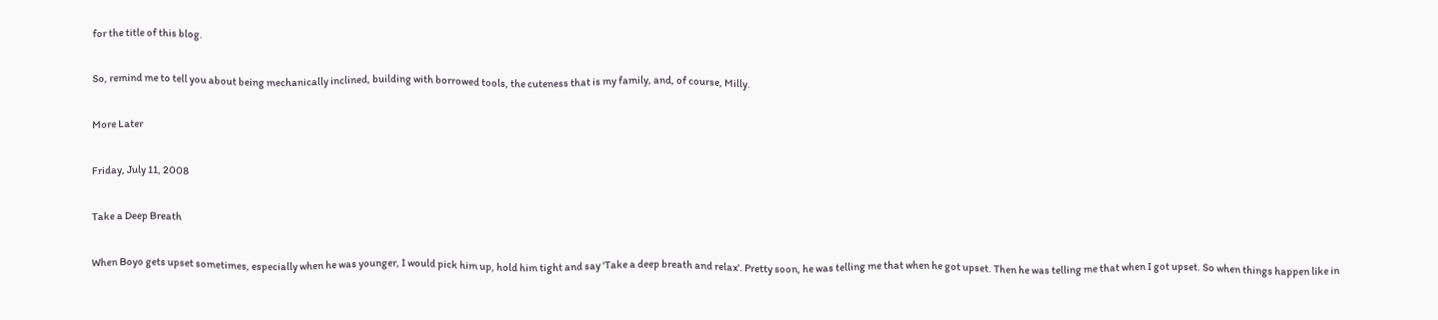for the title of this blog.

So, remind me to tell you about being mechanically inclined, building with borrowed tools, the cuteness that is my family, and, of course, Milly.

More Later

Friday, July 11, 2008

Take a Deep Breath

When Boyo gets upset sometimes, especially when he was younger, I would pick him up, hold him tight and say 'Take a deep breath and relax'. Pretty soon, he was telling me that when he got upset. Then he was telling me that when I got upset. So when things happen like in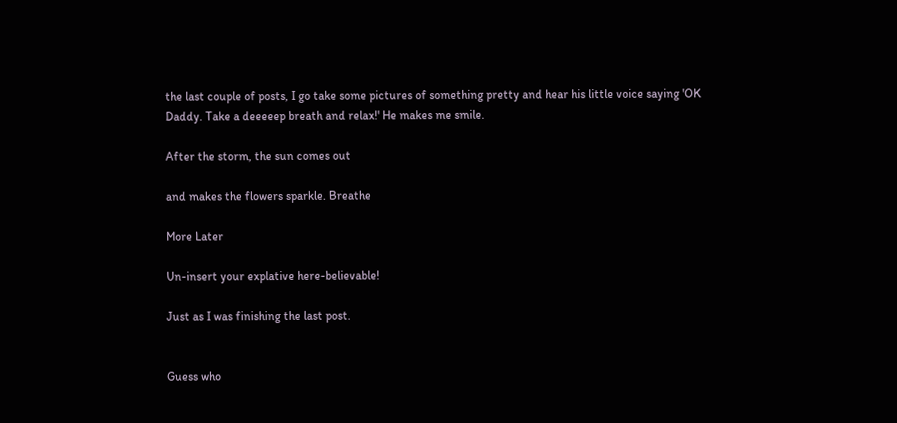the last couple of posts, I go take some pictures of something pretty and hear his little voice saying 'OK Daddy. Take a deeeeep breath and relax!' He makes me smile.

After the storm, the sun comes out

and makes the flowers sparkle. Breathe

More Later

Un-insert your explative here-believable!

Just as I was finishing the last post.


Guess who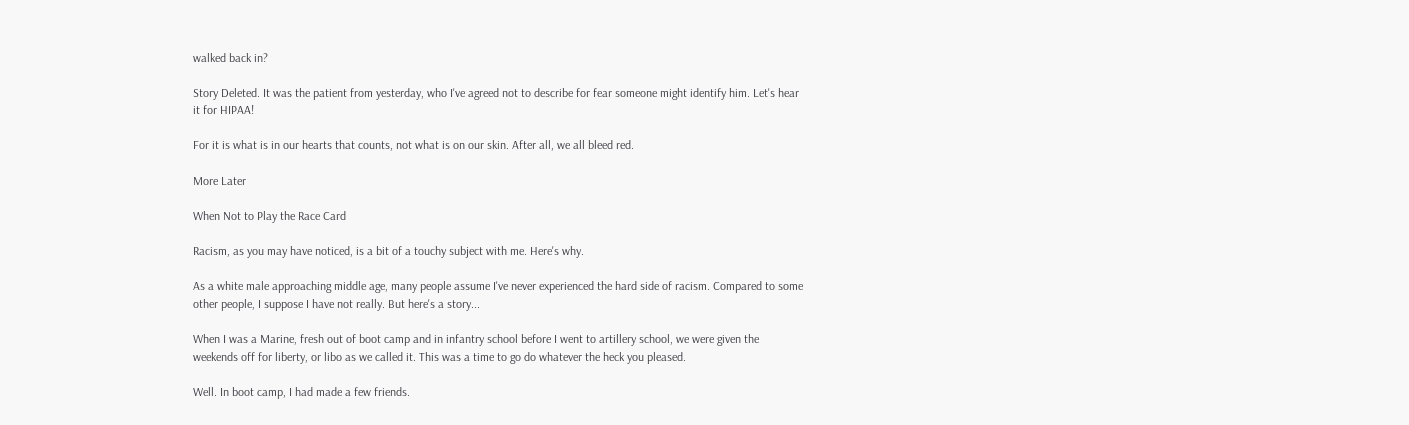walked back in?

Story Deleted. It was the patient from yesterday, who I've agreed not to describe for fear someone might identify him. Let's hear it for HIPAA!

For it is what is in our hearts that counts, not what is on our skin. After all, we all bleed red.

More Later

When Not to Play the Race Card

Racism, as you may have noticed, is a bit of a touchy subject with me. Here's why.

As a white male approaching middle age, many people assume I've never experienced the hard side of racism. Compared to some other people, I suppose I have not really. But here's a story...

When I was a Marine, fresh out of boot camp and in infantry school before I went to artillery school, we were given the weekends off for liberty, or libo as we called it. This was a time to go do whatever the heck you pleased.

Well. In boot camp, I had made a few friends.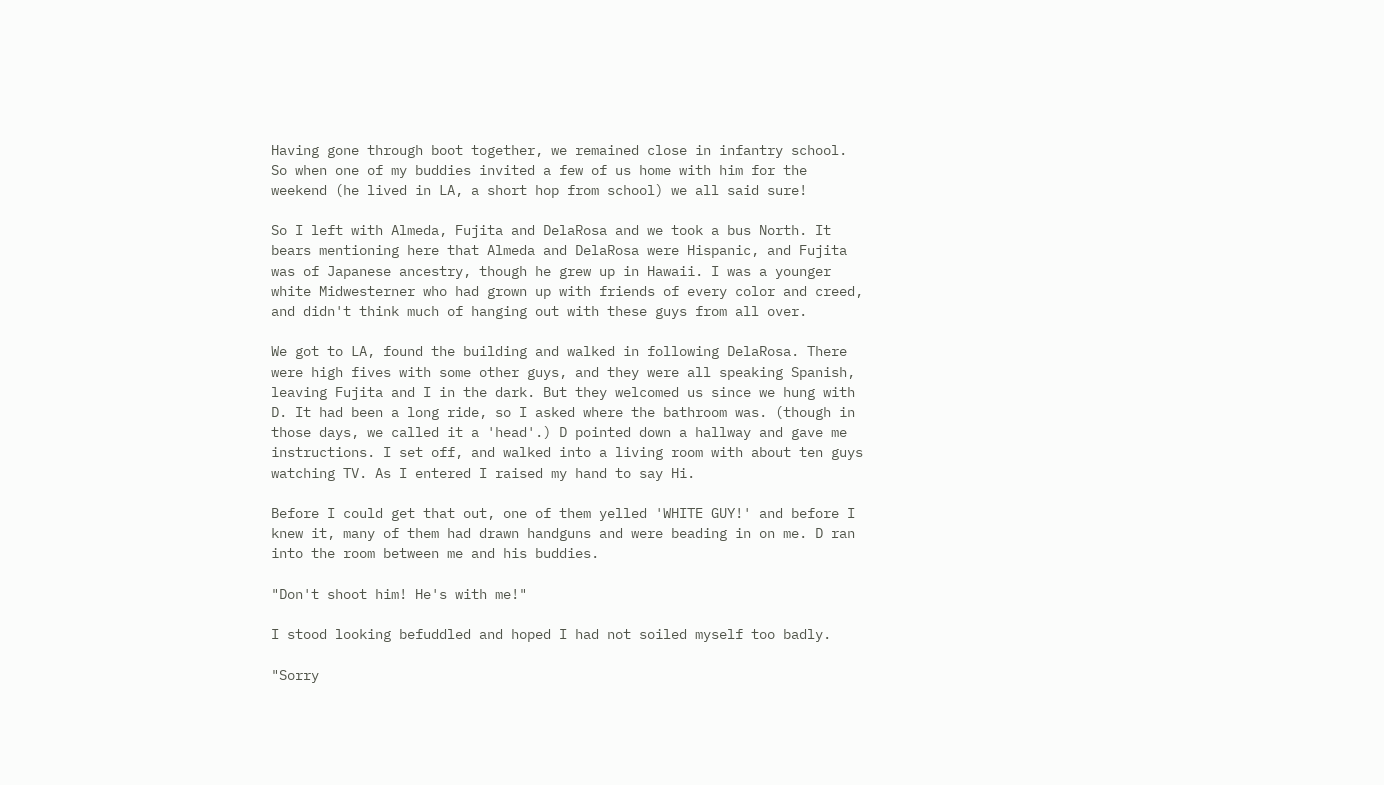Having gone through boot together, we remained close in infantry school. So when one of my buddies invited a few of us home with him for the weekend (he lived in LA, a short hop from school) we all said sure!

So I left with Almeda, Fujita and DelaRosa and we took a bus North. It bears mentioning here that Almeda and DelaRosa were Hispanic, and Fujita was of Japanese ancestry, though he grew up in Hawaii. I was a younger white Midwesterner who had grown up with friends of every color and creed, and didn't think much of hanging out with these guys from all over.

We got to LA, found the building and walked in following DelaRosa. There were high fives with some other guys, and they were all speaking Spanish, leaving Fujita and I in the dark. But they welcomed us since we hung with D. It had been a long ride, so I asked where the bathroom was. (though in those days, we called it a 'head'.) D pointed down a hallway and gave me instructions. I set off, and walked into a living room with about ten guys watching TV. As I entered I raised my hand to say Hi.

Before I could get that out, one of them yelled 'WHITE GUY!' and before I knew it, many of them had drawn handguns and were beading in on me. D ran into the room between me and his buddies.

"Don't shoot him! He's with me!"

I stood looking befuddled and hoped I had not soiled myself too badly.

"Sorry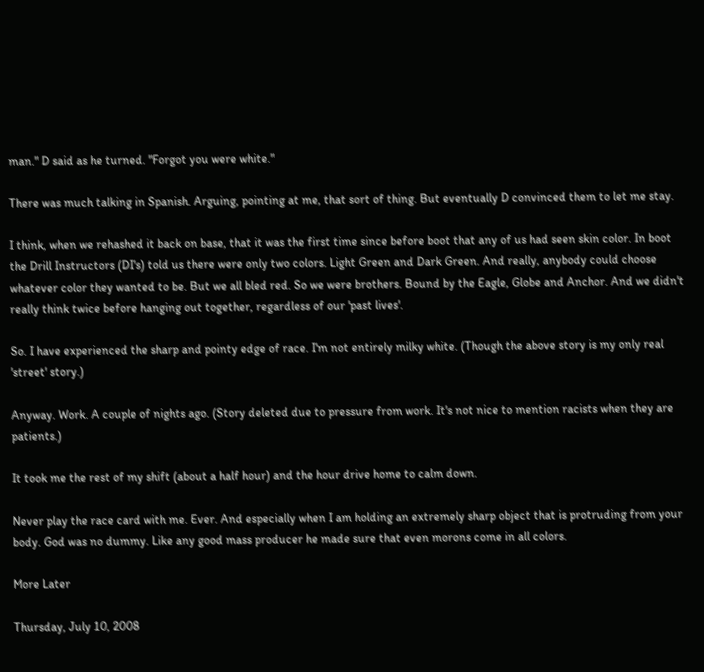man." D said as he turned. "Forgot you were white."

There was much talking in Spanish. Arguing, pointing at me, that sort of thing. But eventually D convinced them to let me stay.

I think, when we rehashed it back on base, that it was the first time since before boot that any of us had seen skin color. In boot the Drill Instructors (DI's) told us there were only two colors. Light Green and Dark Green. And really, anybody could choose whatever color they wanted to be. But we all bled red. So we were brothers. Bound by the Eagle, Globe and Anchor. And we didn't really think twice before hanging out together, regardless of our 'past lives'.

So. I have experienced the sharp and pointy edge of race. I'm not entirely milky white. (Though the above story is my only real 'street' story.)

Anyway. Work. A couple of nights ago. (Story deleted due to pressure from work. It's not nice to mention racists when they are patients.)

It took me the rest of my shift (about a half hour) and the hour drive home to calm down.

Never play the race card with me. Ever. And especially when I am holding an extremely sharp object that is protruding from your body. God was no dummy. Like any good mass producer he made sure that even morons come in all colors.

More Later

Thursday, July 10, 2008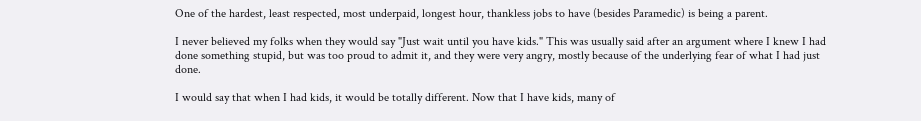One of the hardest, least respected, most underpaid, longest hour, thankless jobs to have (besides Paramedic) is being a parent.

I never believed my folks when they would say "Just wait until you have kids." This was usually said after an argument where I knew I had done something stupid, but was too proud to admit it, and they were very angry, mostly because of the underlying fear of what I had just done.

I would say that when I had kids, it would be totally different. Now that I have kids, many of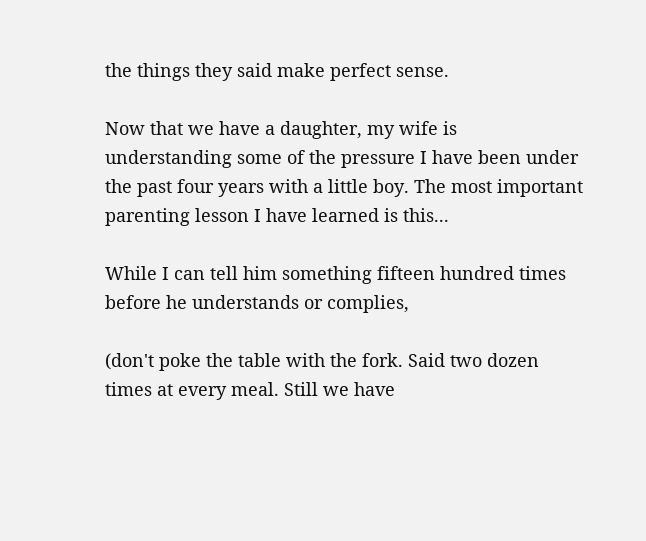the things they said make perfect sense.

Now that we have a daughter, my wife is understanding some of the pressure I have been under the past four years with a little boy. The most important parenting lesson I have learned is this...

While I can tell him something fifteen hundred times before he understands or complies,

(don't poke the table with the fork. Said two dozen times at every meal. Still we have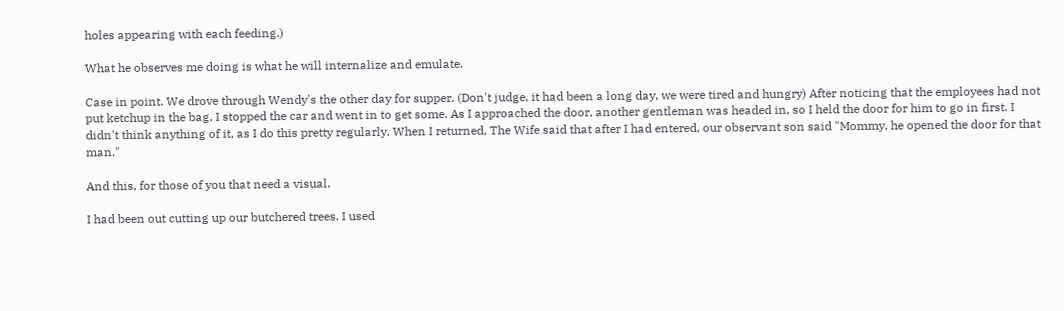holes appearing with each feeding.)

What he observes me doing is what he will internalize and emulate.

Case in point. We drove through Wendy's the other day for supper. (Don't judge, it had been a long day, we were tired and hungry) After noticing that the employees had not put ketchup in the bag, I stopped the car and went in to get some. As I approached the door, another gentleman was headed in, so I held the door for him to go in first. I didn't think anything of it, as I do this pretty regularly. When I returned, The Wife said that after I had entered, our observant son said "Mommy, he opened the door for that man."

And this, for those of you that need a visual.

I had been out cutting up our butchered trees. I used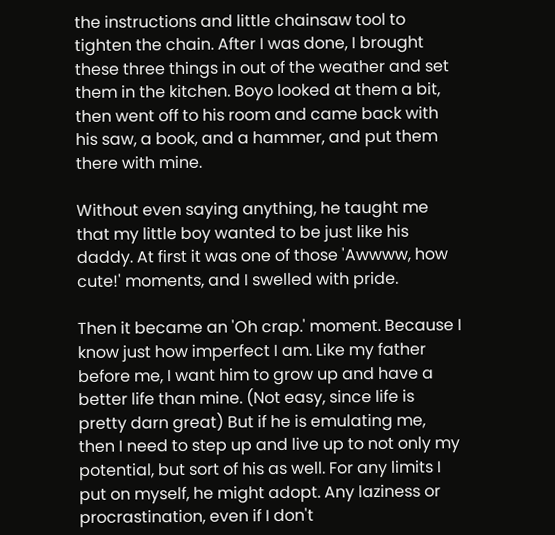the instructions and little chainsaw tool to tighten the chain. After I was done, I brought these three things in out of the weather and set them in the kitchen. Boyo looked at them a bit, then went off to his room and came back with his saw, a book, and a hammer, and put them there with mine.

Without even saying anything, he taught me that my little boy wanted to be just like his daddy. At first it was one of those 'Awwww, how cute!' moments, and I swelled with pride.

Then it became an 'Oh crap.' moment. Because I know just how imperfect I am. Like my father before me, I want him to grow up and have a better life than mine. (Not easy, since life is pretty darn great) But if he is emulating me, then I need to step up and live up to not only my potential, but sort of his as well. For any limits I put on myself, he might adopt. Any laziness or procrastination, even if I don't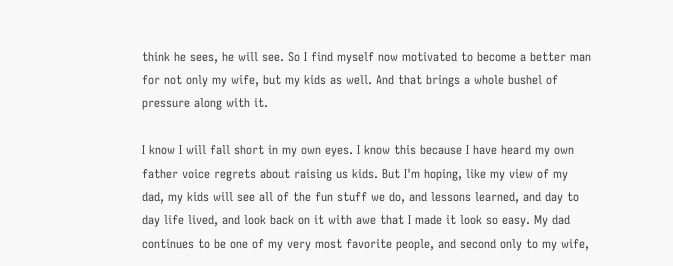think he sees, he will see. So I find myself now motivated to become a better man for not only my wife, but my kids as well. And that brings a whole bushel of pressure along with it.

I know I will fall short in my own eyes. I know this because I have heard my own father voice regrets about raising us kids. But I'm hoping, like my view of my dad, my kids will see all of the fun stuff we do, and lessons learned, and day to day life lived, and look back on it with awe that I made it look so easy. My dad continues to be one of my very most favorite people, and second only to my wife,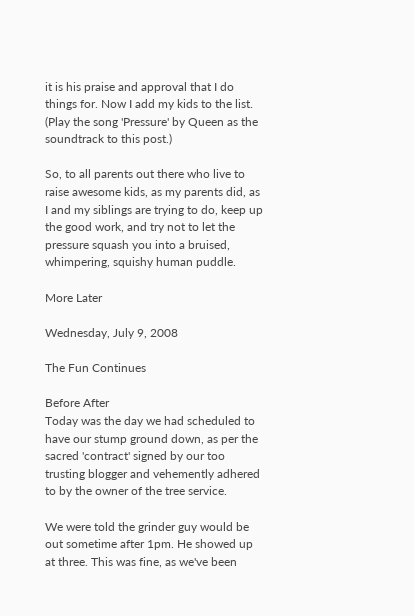it is his praise and approval that I do things for. Now I add my kids to the list. (Play the song 'Pressure' by Queen as the soundtrack to this post.)

So, to all parents out there who live to raise awesome kids, as my parents did, as I and my siblings are trying to do, keep up the good work, and try not to let the pressure squash you into a bruised, whimpering, squishy human puddle.

More Later

Wednesday, July 9, 2008

The Fun Continues

Before After
Today was the day we had scheduled to have our stump ground down, as per the sacred 'contract' signed by our too trusting blogger and vehemently adhered to by the owner of the tree service.

We were told the grinder guy would be out sometime after 1pm. He showed up at three. This was fine, as we've been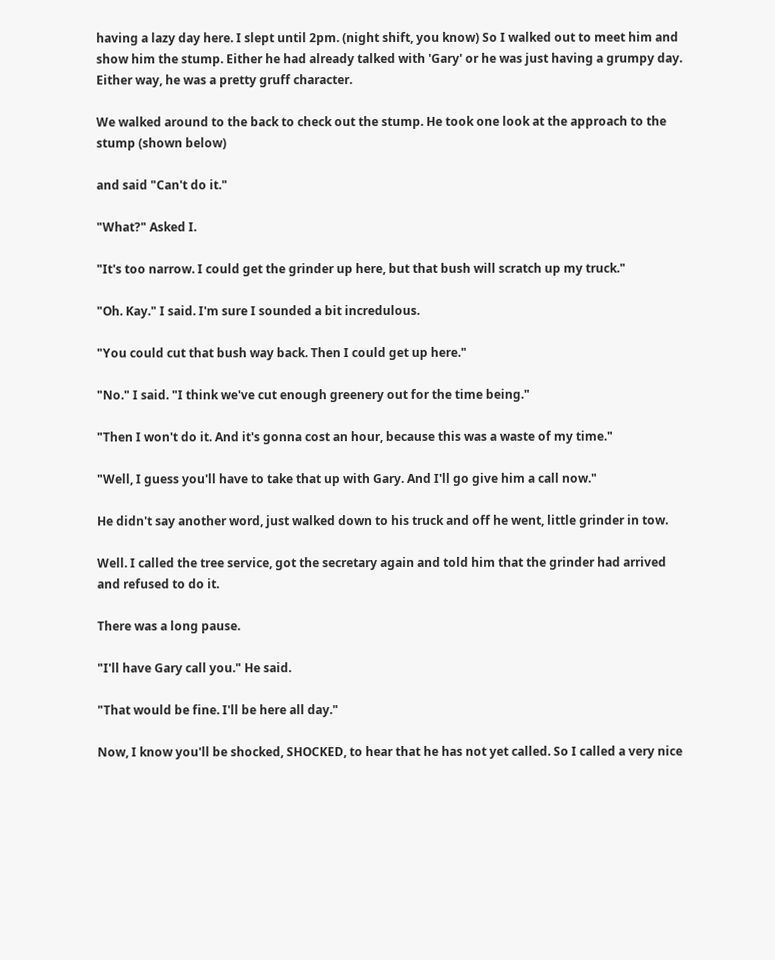having a lazy day here. I slept until 2pm. (night shift, you know) So I walked out to meet him and show him the stump. Either he had already talked with 'Gary' or he was just having a grumpy day. Either way, he was a pretty gruff character.

We walked around to the back to check out the stump. He took one look at the approach to the stump (shown below)

and said "Can't do it."

"What?" Asked I.

"It's too narrow. I could get the grinder up here, but that bush will scratch up my truck."

"Oh. Kay." I said. I'm sure I sounded a bit incredulous.

"You could cut that bush way back. Then I could get up here."

"No." I said. "I think we've cut enough greenery out for the time being."

"Then I won't do it. And it's gonna cost an hour, because this was a waste of my time."

"Well, I guess you'll have to take that up with Gary. And I'll go give him a call now."

He didn't say another word, just walked down to his truck and off he went, little grinder in tow.

Well. I called the tree service, got the secretary again and told him that the grinder had arrived and refused to do it.

There was a long pause.

"I'll have Gary call you." He said.

"That would be fine. I'll be here all day."

Now, I know you'll be shocked, SHOCKED, to hear that he has not yet called. So I called a very nice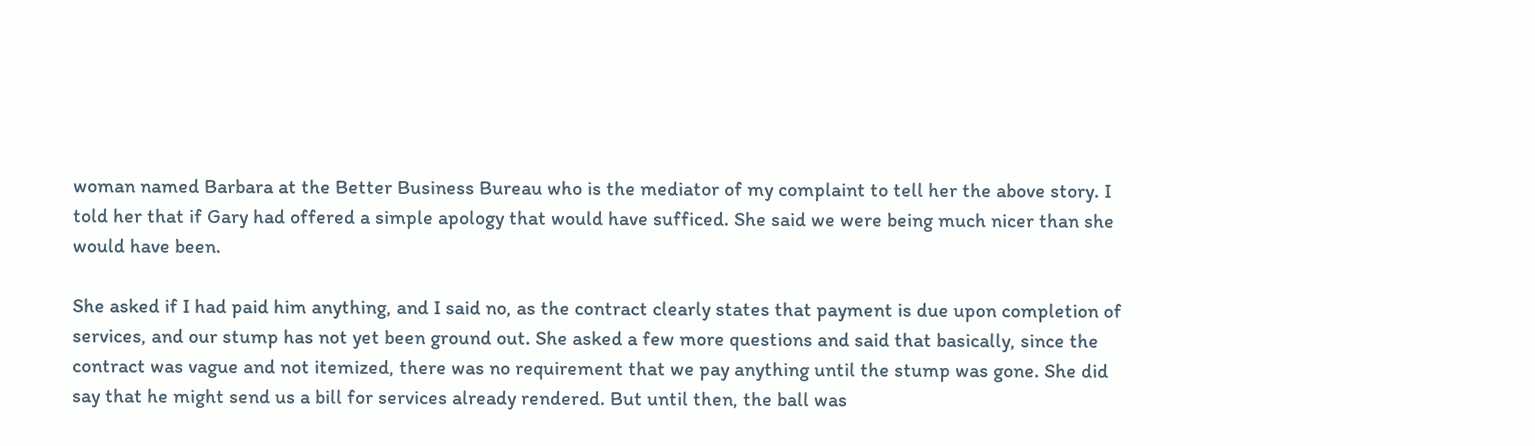woman named Barbara at the Better Business Bureau who is the mediator of my complaint to tell her the above story. I told her that if Gary had offered a simple apology that would have sufficed. She said we were being much nicer than she would have been.

She asked if I had paid him anything, and I said no, as the contract clearly states that payment is due upon completion of services, and our stump has not yet been ground out. She asked a few more questions and said that basically, since the contract was vague and not itemized, there was no requirement that we pay anything until the stump was gone. She did say that he might send us a bill for services already rendered. But until then, the ball was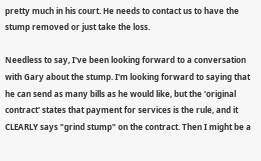pretty much in his court. He needs to contact us to have the stump removed or just take the loss.

Needless to say, I've been looking forward to a conversation with Gary about the stump. I'm looking forward to saying that he can send as many bills as he would like, but the 'original contract' states that payment for services is the rule, and it CLEARLY says "grind stump" on the contract. Then I might be a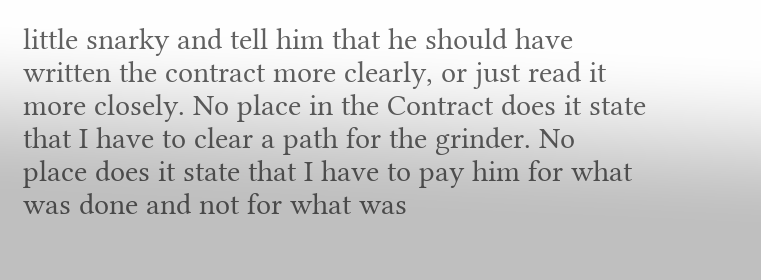little snarky and tell him that he should have written the contract more clearly, or just read it more closely. No place in the Contract does it state that I have to clear a path for the grinder. No place does it state that I have to pay him for what was done and not for what was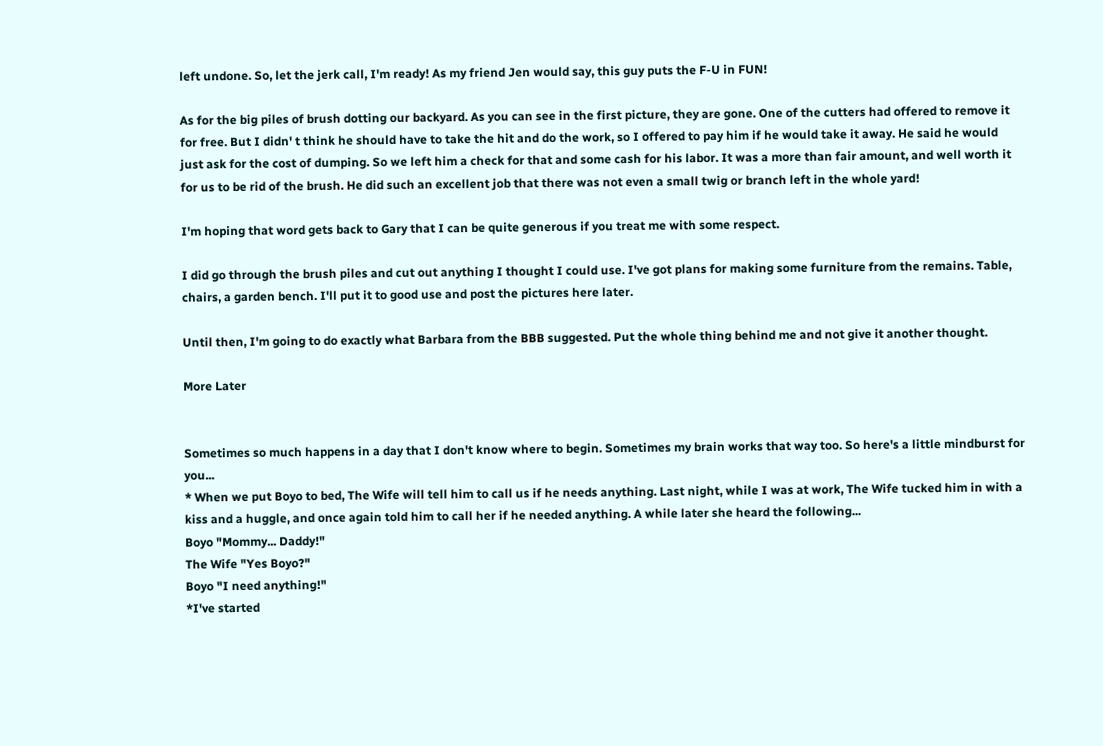left undone. So, let the jerk call, I'm ready! As my friend Jen would say, this guy puts the F-U in FUN!

As for the big piles of brush dotting our backyard. As you can see in the first picture, they are gone. One of the cutters had offered to remove it for free. But I didn' t think he should have to take the hit and do the work, so I offered to pay him if he would take it away. He said he would just ask for the cost of dumping. So we left him a check for that and some cash for his labor. It was a more than fair amount, and well worth it for us to be rid of the brush. He did such an excellent job that there was not even a small twig or branch left in the whole yard!

I'm hoping that word gets back to Gary that I can be quite generous if you treat me with some respect.

I did go through the brush piles and cut out anything I thought I could use. I've got plans for making some furniture from the remains. Table, chairs, a garden bench. I'll put it to good use and post the pictures here later.

Until then, I'm going to do exactly what Barbara from the BBB suggested. Put the whole thing behind me and not give it another thought.

More Later


Sometimes so much happens in a day that I don't know where to begin. Sometimes my brain works that way too. So here's a little mindburst for you...
* When we put Boyo to bed, The Wife will tell him to call us if he needs anything. Last night, while I was at work, The Wife tucked him in with a kiss and a huggle, and once again told him to call her if he needed anything. A while later she heard the following...
Boyo "Mommy... Daddy!"
The Wife "Yes Boyo?"
Boyo "I need anything!"
*I've started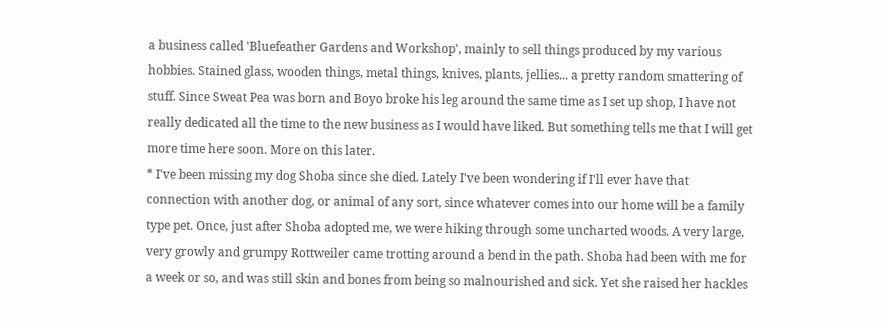a business called 'Bluefeather Gardens and Workshop', mainly to sell things produced by my various hobbies. Stained glass, wooden things, metal things, knives, plants, jellies... a pretty random smattering of stuff. Since Sweat Pea was born and Boyo broke his leg around the same time as I set up shop, I have not really dedicated all the time to the new business as I would have liked. But something tells me that I will get more time here soon. More on this later.
* I've been missing my dog Shoba since she died. Lately I've been wondering if I'll ever have that connection with another dog, or animal of any sort, since whatever comes into our home will be a family type pet. Once, just after Shoba adopted me, we were hiking through some uncharted woods. A very large, very growly and grumpy Rottweiler came trotting around a bend in the path. Shoba had been with me for a week or so, and was still skin and bones from being so malnourished and sick. Yet she raised her hackles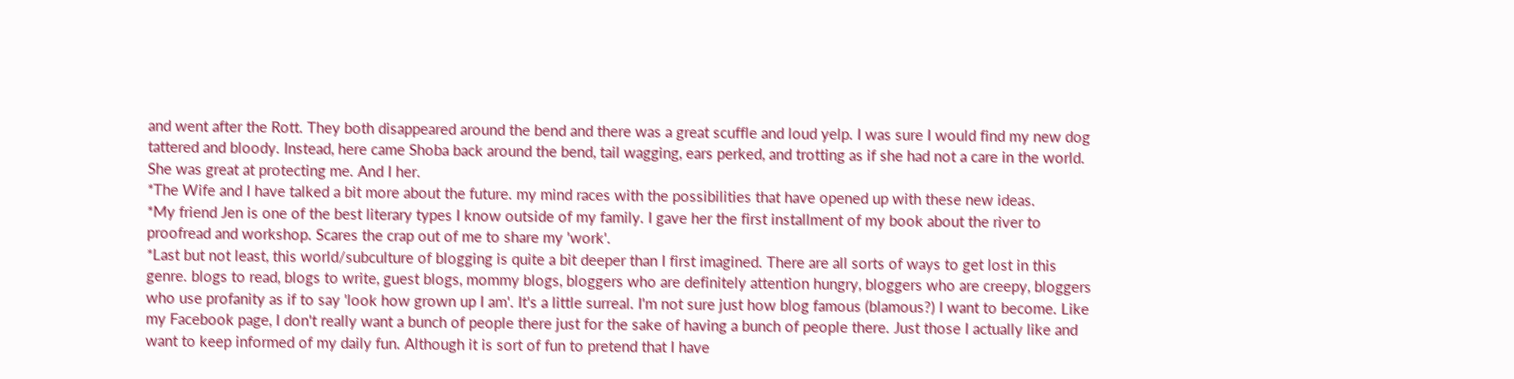and went after the Rott. They both disappeared around the bend and there was a great scuffle and loud yelp. I was sure I would find my new dog tattered and bloody. Instead, here came Shoba back around the bend, tail wagging, ears perked, and trotting as if she had not a care in the world. She was great at protecting me. And I her.
*The Wife and I have talked a bit more about the future. my mind races with the possibilities that have opened up with these new ideas.
*My friend Jen is one of the best literary types I know outside of my family. I gave her the first installment of my book about the river to proofread and workshop. Scares the crap out of me to share my 'work'.
*Last but not least, this world/subculture of blogging is quite a bit deeper than I first imagined. There are all sorts of ways to get lost in this genre. blogs to read, blogs to write, guest blogs, mommy blogs, bloggers who are definitely attention hungry, bloggers who are creepy, bloggers who use profanity as if to say 'look how grown up I am'. It's a little surreal. I'm not sure just how blog famous (blamous?) I want to become. Like my Facebook page, I don't really want a bunch of people there just for the sake of having a bunch of people there. Just those I actually like and want to keep informed of my daily fun. Although it is sort of fun to pretend that I have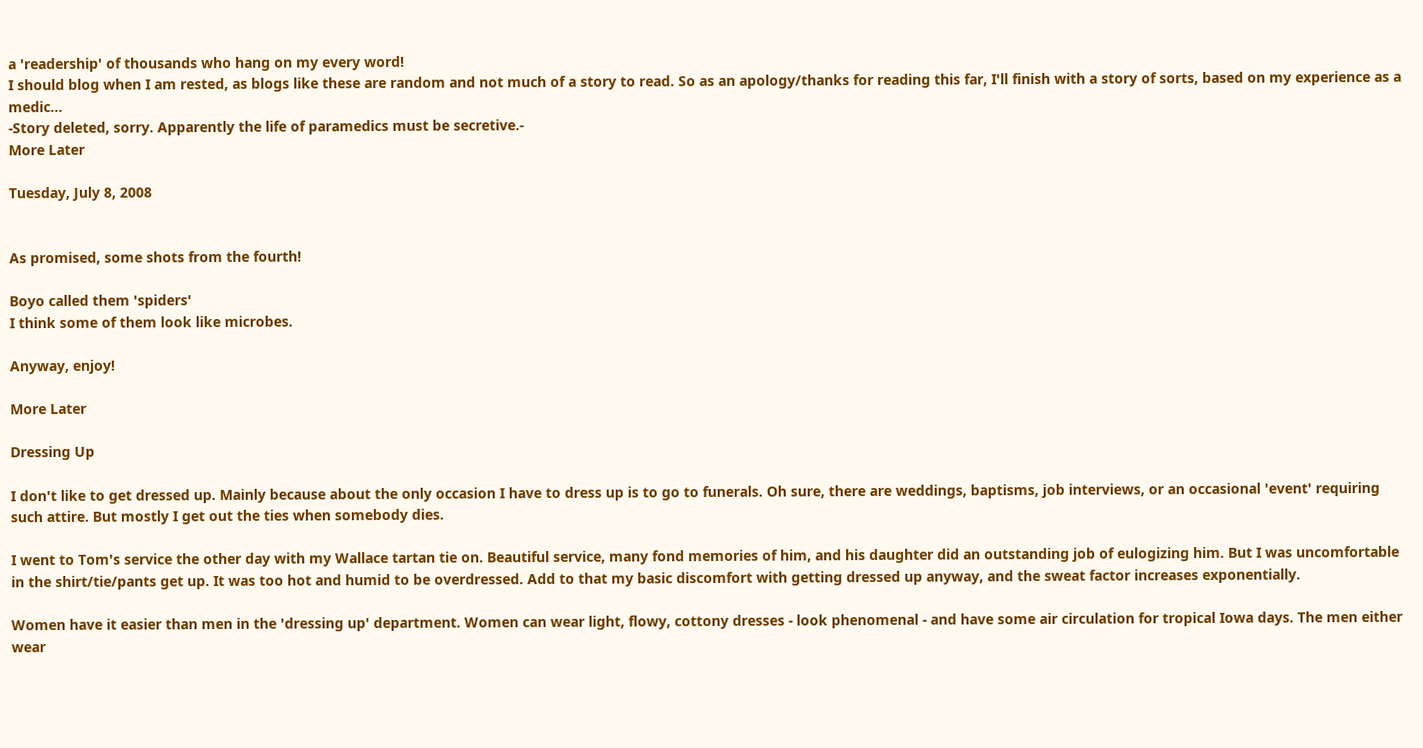a 'readership' of thousands who hang on my every word!
I should blog when I am rested, as blogs like these are random and not much of a story to read. So as an apology/thanks for reading this far, I'll finish with a story of sorts, based on my experience as a medic...
-Story deleted, sorry. Apparently the life of paramedics must be secretive.-
More Later

Tuesday, July 8, 2008


As promised, some shots from the fourth!

Boyo called them 'spiders'
I think some of them look like microbes.

Anyway, enjoy!

More Later

Dressing Up

I don't like to get dressed up. Mainly because about the only occasion I have to dress up is to go to funerals. Oh sure, there are weddings, baptisms, job interviews, or an occasional 'event' requiring such attire. But mostly I get out the ties when somebody dies.

I went to Tom's service the other day with my Wallace tartan tie on. Beautiful service, many fond memories of him, and his daughter did an outstanding job of eulogizing him. But I was uncomfortable in the shirt/tie/pants get up. It was too hot and humid to be overdressed. Add to that my basic discomfort with getting dressed up anyway, and the sweat factor increases exponentially.

Women have it easier than men in the 'dressing up' department. Women can wear light, flowy, cottony dresses - look phenomenal - and have some air circulation for tropical Iowa days. The men either wear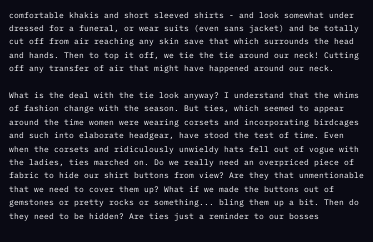comfortable khakis and short sleeved shirts - and look somewhat under dressed for a funeral, or wear suits (even sans jacket) and be totally cut off from air reaching any skin save that which surrounds the head and hands. Then to top it off, we tie the tie around our neck! Cutting off any transfer of air that might have happened around our neck.

What is the deal with the tie look anyway? I understand that the whims of fashion change with the season. But ties, which seemed to appear around the time women were wearing corsets and incorporating birdcages and such into elaborate headgear, have stood the test of time. Even when the corsets and ridiculously unwieldy hats fell out of vogue with the ladies, ties marched on. Do we really need an overpriced piece of fabric to hide our shirt buttons from view? Are they that unmentionable that we need to cover them up? What if we made the buttons out of gemstones or pretty rocks or something... bling them up a bit. Then do they need to be hidden? Are ties just a reminder to our bosses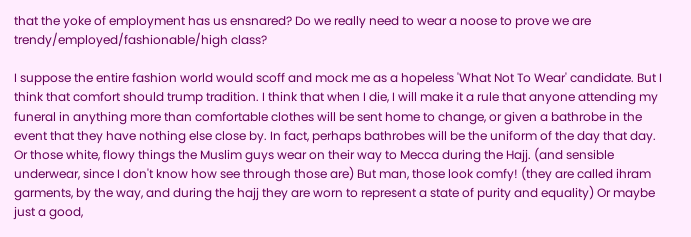that the yoke of employment has us ensnared? Do we really need to wear a noose to prove we are trendy/employed/fashionable/high class?

I suppose the entire fashion world would scoff and mock me as a hopeless 'What Not To Wear' candidate. But I think that comfort should trump tradition. I think that when I die, I will make it a rule that anyone attending my funeral in anything more than comfortable clothes will be sent home to change, or given a bathrobe in the event that they have nothing else close by. In fact, perhaps bathrobes will be the uniform of the day that day. Or those white, flowy things the Muslim guys wear on their way to Mecca during the Hajj. (and sensible underwear, since I don't know how see through those are) But man, those look comfy! (they are called ihram garments, by the way, and during the hajj they are worn to represent a state of purity and equality) Or maybe just a good,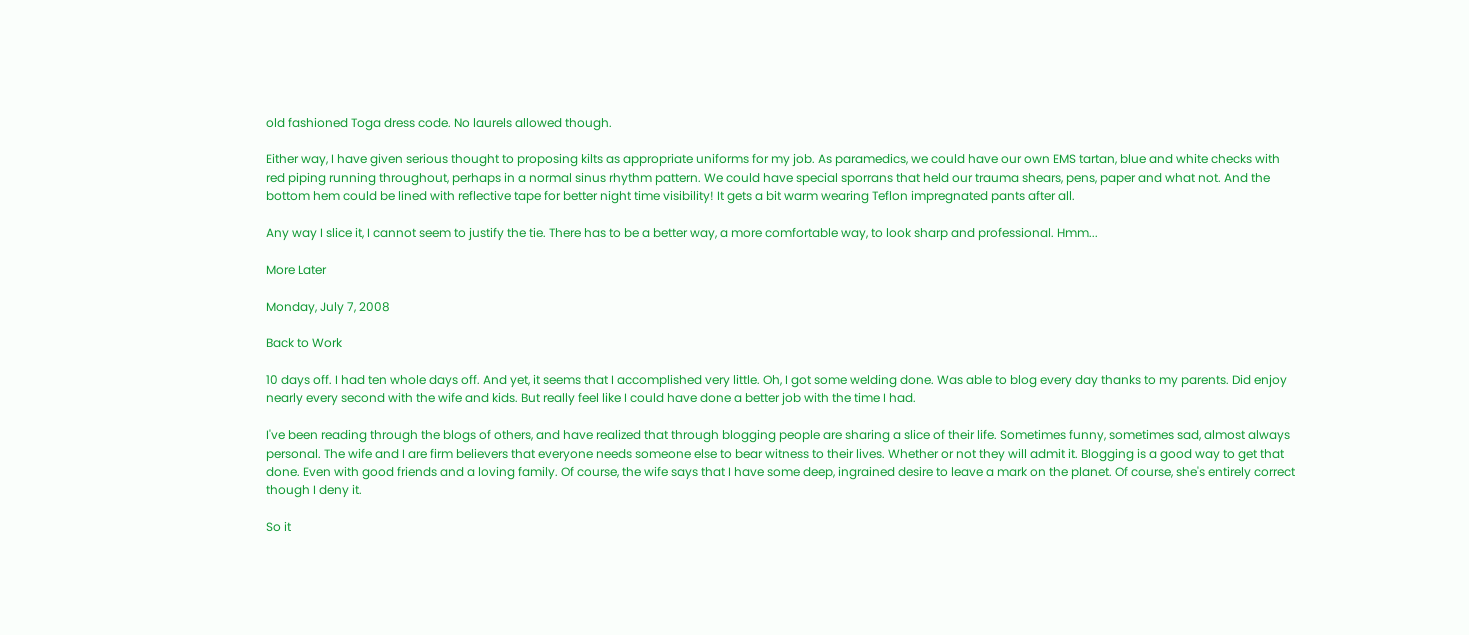old fashioned Toga dress code. No laurels allowed though.

Either way, I have given serious thought to proposing kilts as appropriate uniforms for my job. As paramedics, we could have our own EMS tartan, blue and white checks with red piping running throughout, perhaps in a normal sinus rhythm pattern. We could have special sporrans that held our trauma shears, pens, paper and what not. And the bottom hem could be lined with reflective tape for better night time visibility! It gets a bit warm wearing Teflon impregnated pants after all.

Any way I slice it, I cannot seem to justify the tie. There has to be a better way, a more comfortable way, to look sharp and professional. Hmm...

More Later

Monday, July 7, 2008

Back to Work

10 days off. I had ten whole days off. And yet, it seems that I accomplished very little. Oh, I got some welding done. Was able to blog every day thanks to my parents. Did enjoy nearly every second with the wife and kids. But really feel like I could have done a better job with the time I had.

I've been reading through the blogs of others, and have realized that through blogging people are sharing a slice of their life. Sometimes funny, sometimes sad, almost always personal. The wife and I are firm believers that everyone needs someone else to bear witness to their lives. Whether or not they will admit it. Blogging is a good way to get that done. Even with good friends and a loving family. Of course, the wife says that I have some deep, ingrained desire to leave a mark on the planet. Of course, she's entirely correct though I deny it.

So it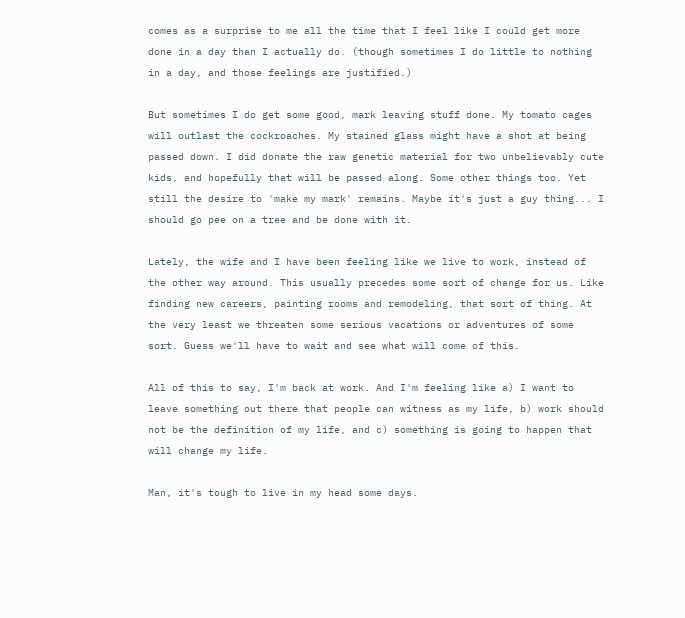comes as a surprise to me all the time that I feel like I could get more done in a day than I actually do. (though sometimes I do little to nothing in a day, and those feelings are justified.)

But sometimes I do get some good, mark leaving stuff done. My tomato cages will outlast the cockroaches. My stained glass might have a shot at being passed down. I did donate the raw genetic material for two unbelievably cute kids, and hopefully that will be passed along. Some other things too. Yet still the desire to 'make my mark' remains. Maybe it's just a guy thing... I should go pee on a tree and be done with it.

Lately, the wife and I have been feeling like we live to work, instead of the other way around. This usually precedes some sort of change for us. Like finding new careers, painting rooms and remodeling, that sort of thing. At the very least we threaten some serious vacations or adventures of some sort. Guess we'll have to wait and see what will come of this.

All of this to say, I'm back at work. And I'm feeling like a) I want to leave something out there that people can witness as my life, b) work should not be the definition of my life, and c) something is going to happen that will change my life.

Man, it's tough to live in my head some days.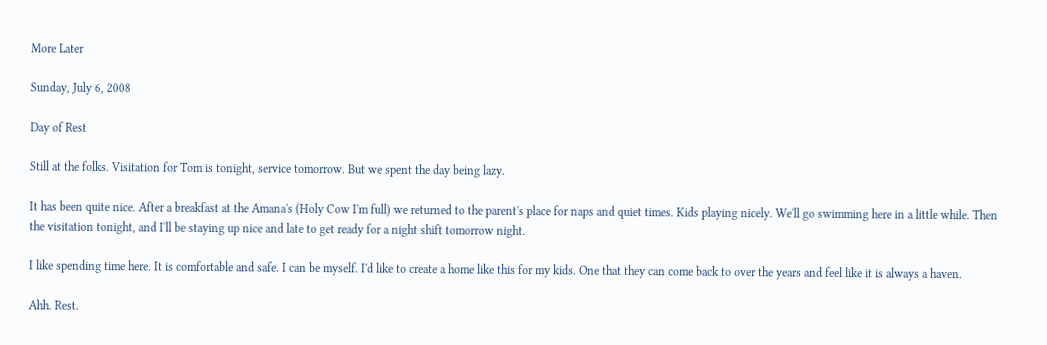More Later

Sunday, July 6, 2008

Day of Rest

Still at the folks. Visitation for Tom is tonight, service tomorrow. But we spent the day being lazy.

It has been quite nice. After a breakfast at the Amana's (Holy Cow I'm full) we returned to the parent's place for naps and quiet times. Kids playing nicely. We'll go swimming here in a little while. Then the visitation tonight, and I'll be staying up nice and late to get ready for a night shift tomorrow night.

I like spending time here. It is comfortable and safe. I can be myself. I'd like to create a home like this for my kids. One that they can come back to over the years and feel like it is always a haven.

Ahh. Rest.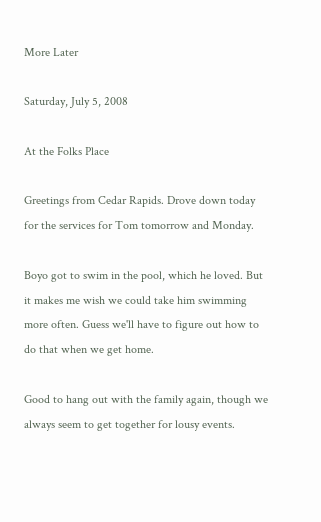More Later

Saturday, July 5, 2008

At the Folks Place

Greetings from Cedar Rapids. Drove down today for the services for Tom tomorrow and Monday.

Boyo got to swim in the pool, which he loved. But it makes me wish we could take him swimming more often. Guess we'll have to figure out how to do that when we get home.

Good to hang out with the family again, though we always seem to get together for lousy events.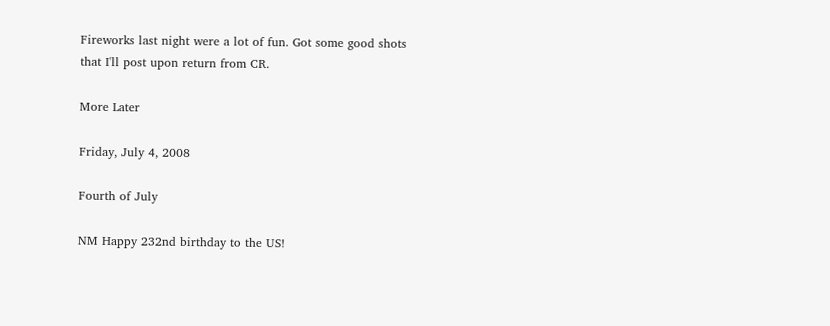Fireworks last night were a lot of fun. Got some good shots that I'll post upon return from CR.

More Later

Friday, July 4, 2008

Fourth of July

NM Happy 232nd birthday to the US!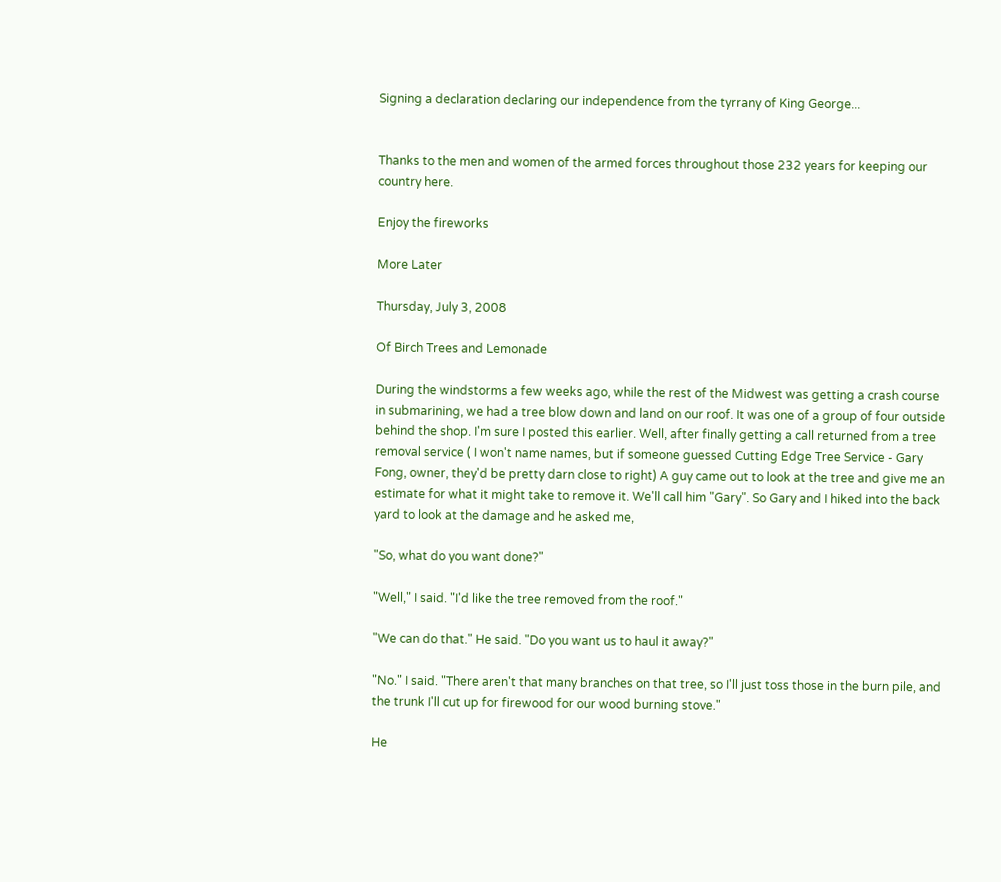Signing a declaration declaring our independence from the tyrrany of King George...


Thanks to the men and women of the armed forces throughout those 232 years for keeping our country here.

Enjoy the fireworks

More Later

Thursday, July 3, 2008

Of Birch Trees and Lemonade

During the windstorms a few weeks ago, while the rest of the Midwest was getting a crash course in submarining, we had a tree blow down and land on our roof. It was one of a group of four outside behind the shop. I'm sure I posted this earlier. Well, after finally getting a call returned from a tree removal service ( I won't name names, but if someone guessed Cutting Edge Tree Service - Gary Fong, owner, they'd be pretty darn close to right) A guy came out to look at the tree and give me an estimate for what it might take to remove it. We'll call him "Gary". So Gary and I hiked into the back yard to look at the damage and he asked me,

"So, what do you want done?"

"Well," I said. "I'd like the tree removed from the roof."

"We can do that." He said. "Do you want us to haul it away?"

"No." I said. "There aren't that many branches on that tree, so I'll just toss those in the burn pile, and the trunk I'll cut up for firewood for our wood burning stove."

He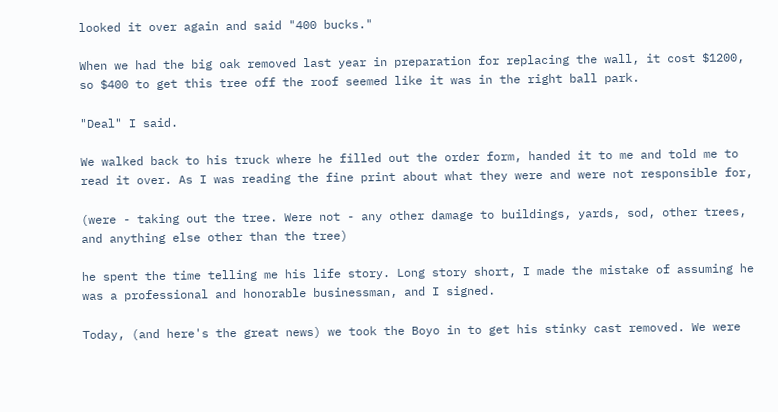looked it over again and said "400 bucks."

When we had the big oak removed last year in preparation for replacing the wall, it cost $1200, so $400 to get this tree off the roof seemed like it was in the right ball park.

"Deal" I said.

We walked back to his truck where he filled out the order form, handed it to me and told me to read it over. As I was reading the fine print about what they were and were not responsible for,

(were - taking out the tree. Were not - any other damage to buildings, yards, sod, other trees, and anything else other than the tree)

he spent the time telling me his life story. Long story short, I made the mistake of assuming he was a professional and honorable businessman, and I signed.

Today, (and here's the great news) we took the Boyo in to get his stinky cast removed. We were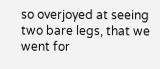so overjoyed at seeing two bare legs, that we went for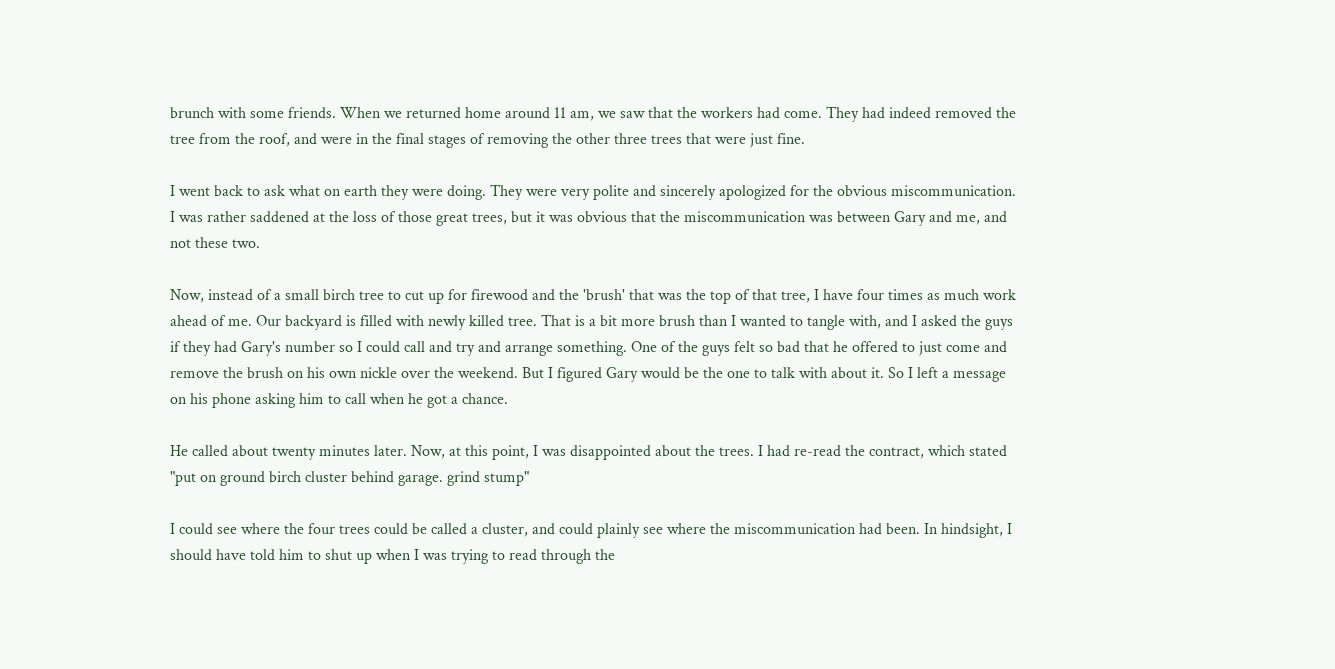brunch with some friends. When we returned home around 11 am, we saw that the workers had come. They had indeed removed the tree from the roof, and were in the final stages of removing the other three trees that were just fine.

I went back to ask what on earth they were doing. They were very polite and sincerely apologized for the obvious miscommunication. I was rather saddened at the loss of those great trees, but it was obvious that the miscommunication was between Gary and me, and not these two.

Now, instead of a small birch tree to cut up for firewood and the 'brush' that was the top of that tree, I have four times as much work ahead of me. Our backyard is filled with newly killed tree. That is a bit more brush than I wanted to tangle with, and I asked the guys if they had Gary's number so I could call and try and arrange something. One of the guys felt so bad that he offered to just come and remove the brush on his own nickle over the weekend. But I figured Gary would be the one to talk with about it. So I left a message on his phone asking him to call when he got a chance.

He called about twenty minutes later. Now, at this point, I was disappointed about the trees. I had re-read the contract, which stated "put on ground birch cluster behind garage. grind stump"

I could see where the four trees could be called a cluster, and could plainly see where the miscommunication had been. In hindsight, I should have told him to shut up when I was trying to read through the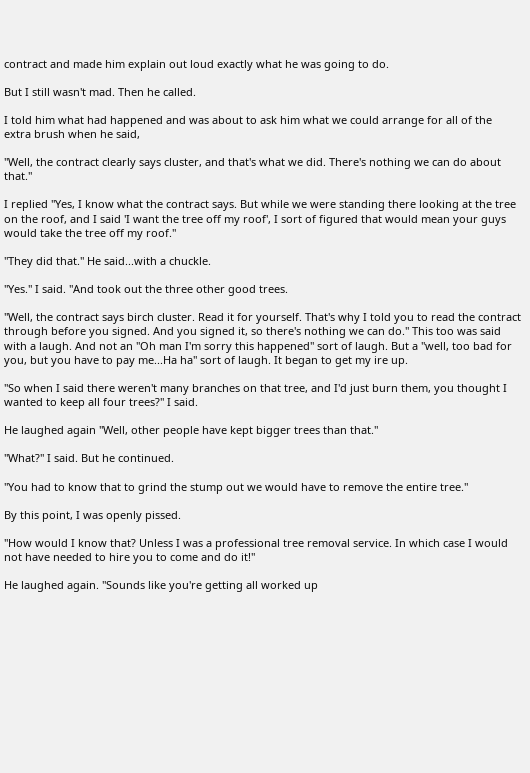contract and made him explain out loud exactly what he was going to do.

But I still wasn't mad. Then he called.

I told him what had happened and was about to ask him what we could arrange for all of the extra brush when he said,

"Well, the contract clearly says cluster, and that's what we did. There's nothing we can do about that."

I replied "Yes, I know what the contract says. But while we were standing there looking at the tree on the roof, and I said 'I want the tree off my roof', I sort of figured that would mean your guys would take the tree off my roof."

"They did that." He said...with a chuckle.

"Yes." I said. "And took out the three other good trees.

"Well, the contract says birch cluster. Read it for yourself. That's why I told you to read the contract through before you signed. And you signed it, so there's nothing we can do." This too was said with a laugh. And not an "Oh man I'm sorry this happened" sort of laugh. But a "well, too bad for you, but you have to pay me...Ha ha" sort of laugh. It began to get my ire up.

"So when I said there weren't many branches on that tree, and I'd just burn them, you thought I wanted to keep all four trees?" I said.

He laughed again "Well, other people have kept bigger trees than that."

"What?" I said. But he continued.

"You had to know that to grind the stump out we would have to remove the entire tree."

By this point, I was openly pissed.

"How would I know that? Unless I was a professional tree removal service. In which case I would not have needed to hire you to come and do it!"

He laughed again. "Sounds like you're getting all worked up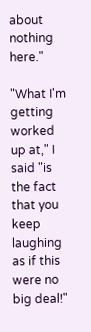about nothing here."

"What I'm getting worked up at," I said "is the fact that you keep laughing as if this were no big deal!"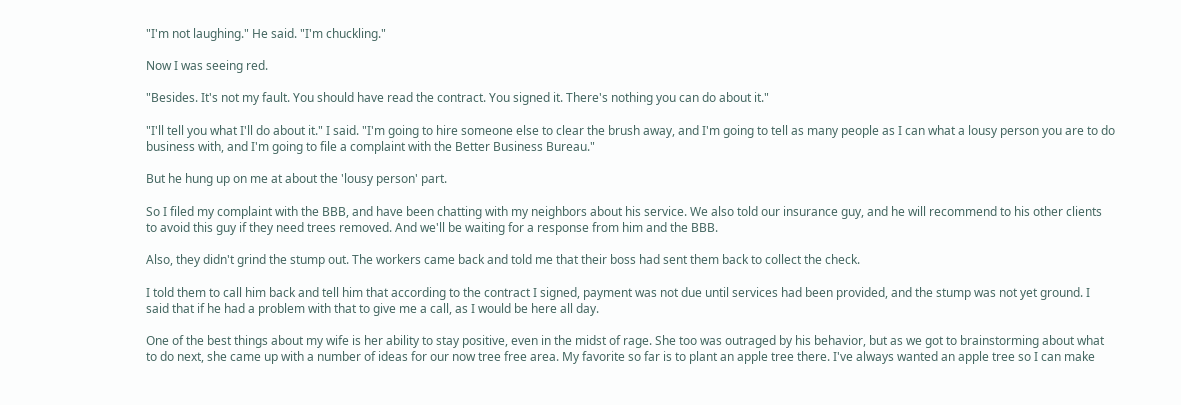"I'm not laughing." He said. "I'm chuckling."

Now I was seeing red.

"Besides. It's not my fault. You should have read the contract. You signed it. There's nothing you can do about it."

"I'll tell you what I'll do about it." I said. "I'm going to hire someone else to clear the brush away, and I'm going to tell as many people as I can what a lousy person you are to do business with, and I'm going to file a complaint with the Better Business Bureau."

But he hung up on me at about the 'lousy person' part.

So I filed my complaint with the BBB, and have been chatting with my neighbors about his service. We also told our insurance guy, and he will recommend to his other clients to avoid this guy if they need trees removed. And we'll be waiting for a response from him and the BBB.

Also, they didn't grind the stump out. The workers came back and told me that their boss had sent them back to collect the check.

I told them to call him back and tell him that according to the contract I signed, payment was not due until services had been provided, and the stump was not yet ground. I said that if he had a problem with that to give me a call, as I would be here all day.

One of the best things about my wife is her ability to stay positive, even in the midst of rage. She too was outraged by his behavior, but as we got to brainstorming about what to do next, she came up with a number of ideas for our now tree free area. My favorite so far is to plant an apple tree there. I've always wanted an apple tree so I can make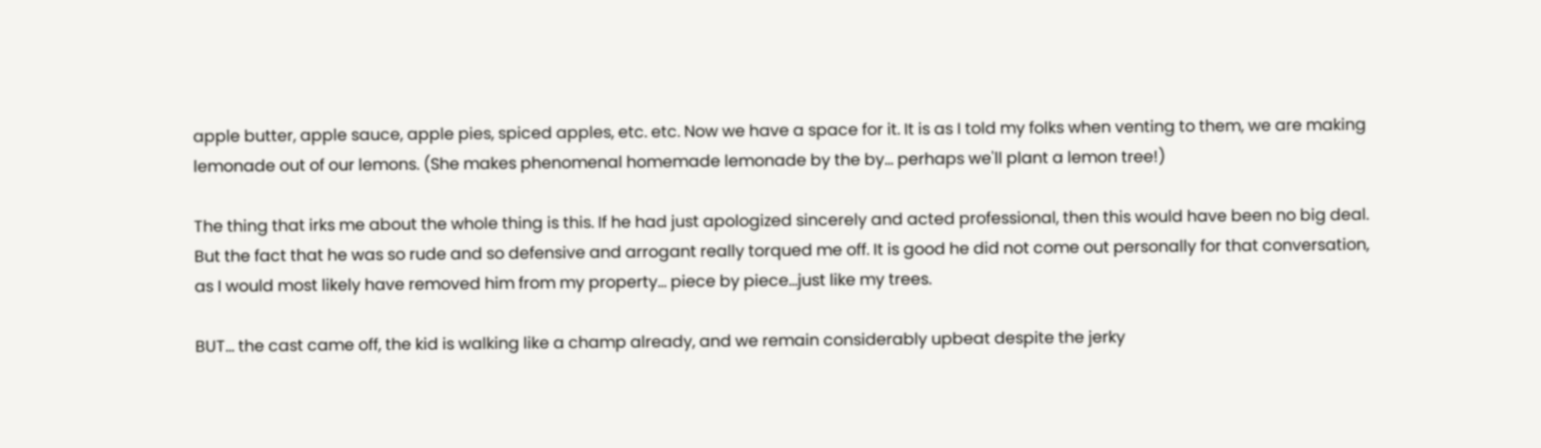apple butter, apple sauce, apple pies, spiced apples, etc. etc. Now we have a space for it. It is as I told my folks when venting to them, we are making lemonade out of our lemons. (She makes phenomenal homemade lemonade by the by... perhaps we'll plant a lemon tree!)

The thing that irks me about the whole thing is this. If he had just apologized sincerely and acted professional, then this would have been no big deal. But the fact that he was so rude and so defensive and arrogant really torqued me off. It is good he did not come out personally for that conversation, as I would most likely have removed him from my property... piece by piece...just like my trees.

BUT... the cast came off, the kid is walking like a champ already, and we remain considerably upbeat despite the jerky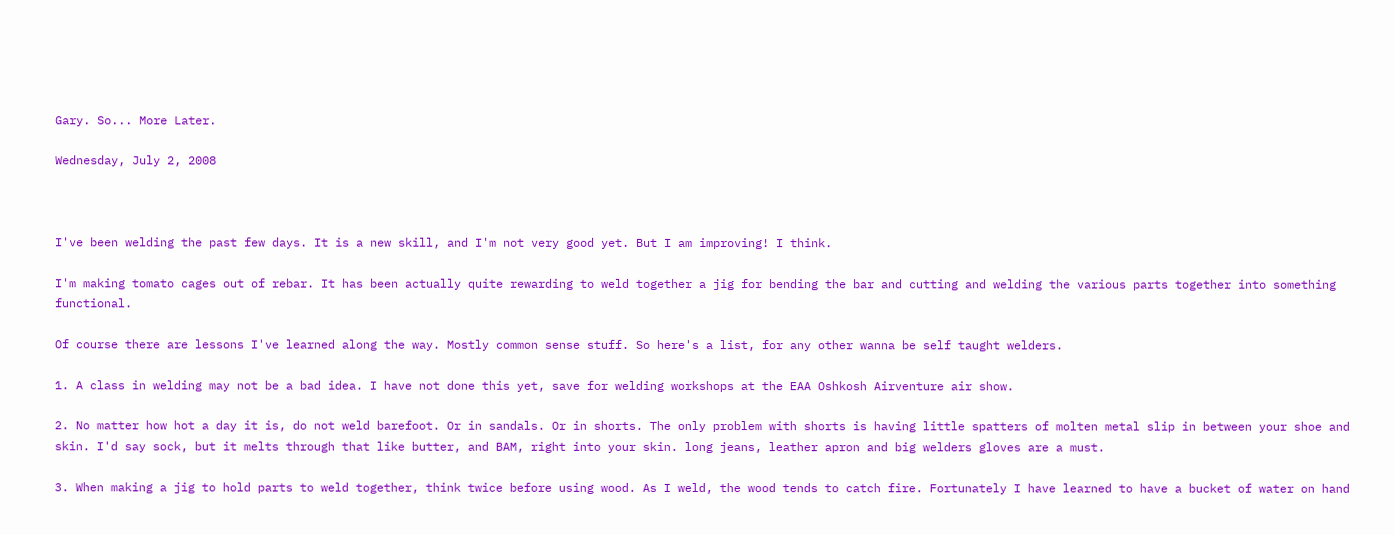Gary. So... More Later.

Wednesday, July 2, 2008



I've been welding the past few days. It is a new skill, and I'm not very good yet. But I am improving! I think.

I'm making tomato cages out of rebar. It has been actually quite rewarding to weld together a jig for bending the bar and cutting and welding the various parts together into something functional.

Of course there are lessons I've learned along the way. Mostly common sense stuff. So here's a list, for any other wanna be self taught welders.

1. A class in welding may not be a bad idea. I have not done this yet, save for welding workshops at the EAA Oshkosh Airventure air show.

2. No matter how hot a day it is, do not weld barefoot. Or in sandals. Or in shorts. The only problem with shorts is having little spatters of molten metal slip in between your shoe and skin. I'd say sock, but it melts through that like butter, and BAM, right into your skin. long jeans, leather apron and big welders gloves are a must.

3. When making a jig to hold parts to weld together, think twice before using wood. As I weld, the wood tends to catch fire. Fortunately I have learned to have a bucket of water on hand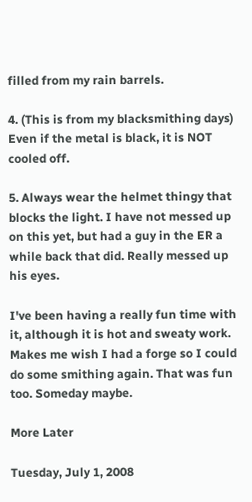filled from my rain barrels.

4. (This is from my blacksmithing days) Even if the metal is black, it is NOT cooled off.

5. Always wear the helmet thingy that blocks the light. I have not messed up on this yet, but had a guy in the ER a while back that did. Really messed up his eyes.

I've been having a really fun time with it, although it is hot and sweaty work. Makes me wish I had a forge so I could do some smithing again. That was fun too. Someday maybe.

More Later

Tuesday, July 1, 2008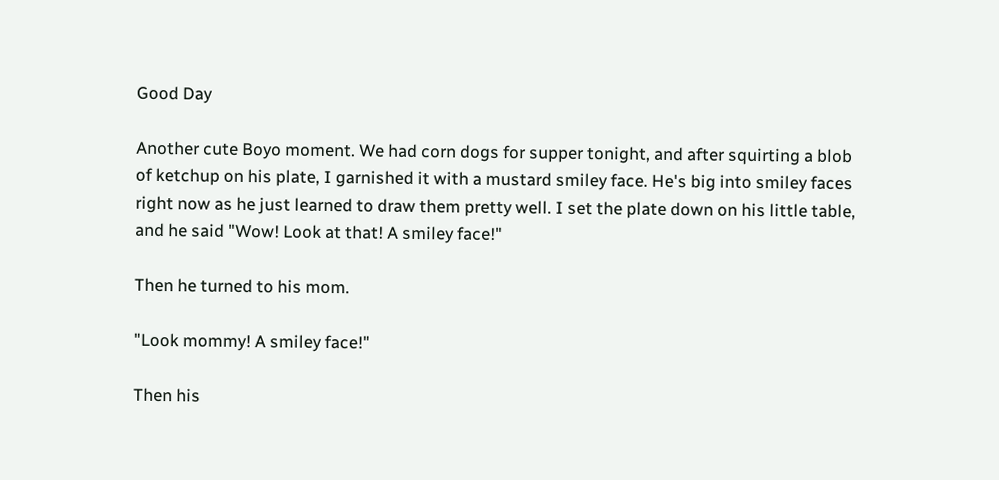Good Day

Another cute Boyo moment. We had corn dogs for supper tonight, and after squirting a blob of ketchup on his plate, I garnished it with a mustard smiley face. He's big into smiley faces right now as he just learned to draw them pretty well. I set the plate down on his little table, and he said "Wow! Look at that! A smiley face!"

Then he turned to his mom.

"Look mommy! A smiley face!"

Then his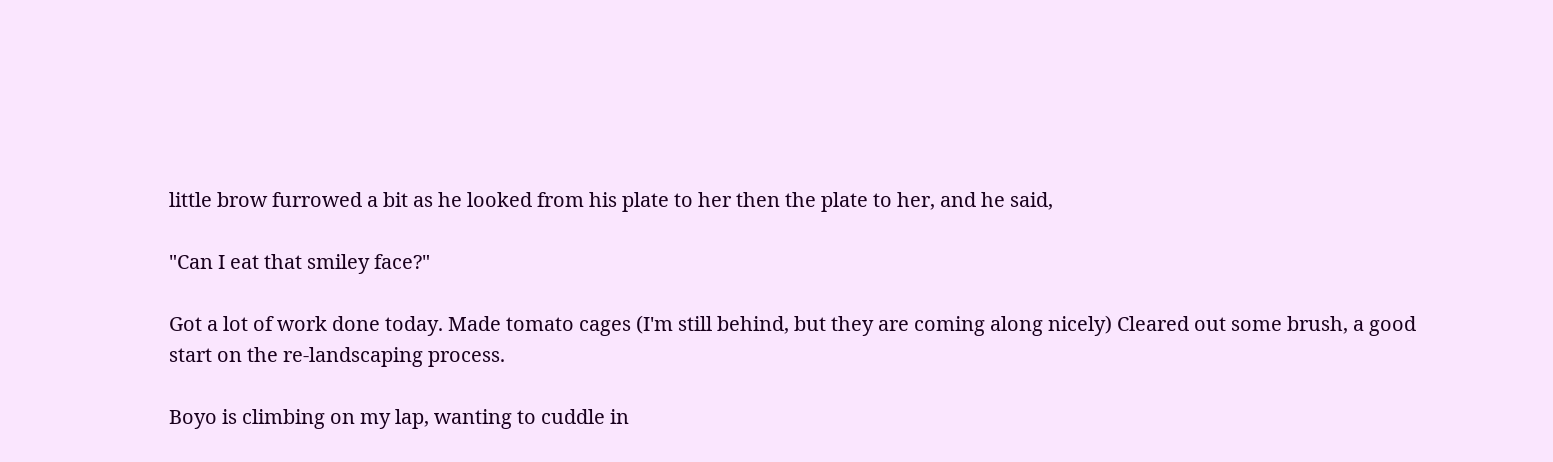little brow furrowed a bit as he looked from his plate to her then the plate to her, and he said,

"Can I eat that smiley face?"

Got a lot of work done today. Made tomato cages (I'm still behind, but they are coming along nicely) Cleared out some brush, a good start on the re-landscaping process.

Boyo is climbing on my lap, wanting to cuddle in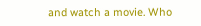and watch a movie. Who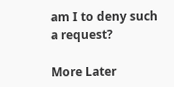am I to deny such a request?

More Later